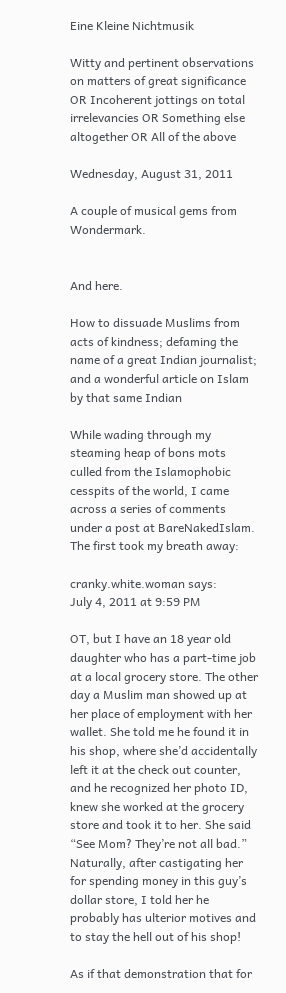Eine Kleine Nichtmusik

Witty and pertinent observations on matters of great significance OR Incoherent jottings on total irrelevancies OR Something else altogether OR All of the above

Wednesday, August 31, 2011

A couple of musical gems from Wondermark.


And here.

How to dissuade Muslims from acts of kindness; defaming the name of a great Indian journalist; and a wonderful article on Islam by that same Indian

While wading through my steaming heap of bons mots culled from the Islamophobic cesspits of the world, I came across a series of comments under a post at BareNakedIslam. The first took my breath away:

cranky.white.woman says:
July 4, 2011 at 9:59 PM

OT, but I have an 18 year old daughter who has a part-time job at a local grocery store. The other day a Muslim man showed up at her place of employment with her wallet. She told me he found it in his shop, where she’d accidentally left it at the check out counter, and he recognized her photo ID, knew she worked at the grocery store and took it to her. She said “See Mom? They’re not all bad.” Naturally, after castigating her for spending money in this guy’s dollar store, I told her he probably has ulterior motives and to stay the hell out of his shop!

As if that demonstration that for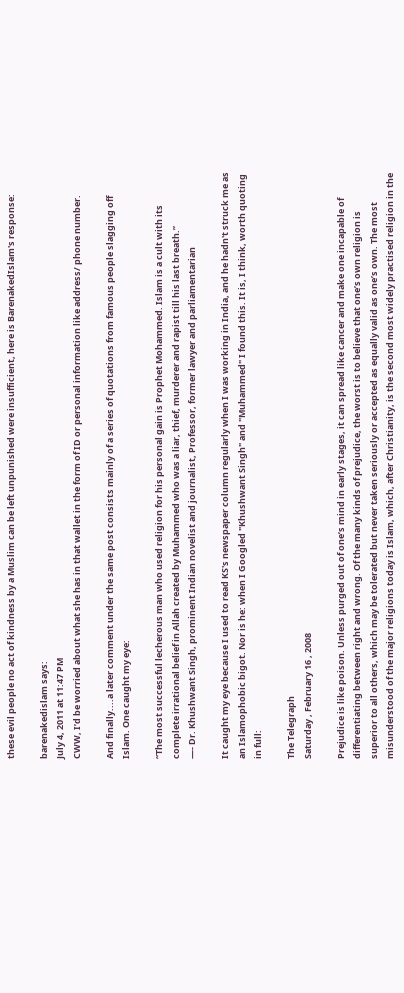these evil people no act of kindness by a Muslim can be left unpunished were insufficient, here is BarenakedIslam's response:

barenakedislam says:
July 4, 2011 at 11:47 PM
CWW, I’d be worried about what she has in that wallet in the form of ID or personal information like address/ phone number.

And finally....a later comment under the same post consists mainly of a series of quotations from famous people slagging off Islam. One caught my eye:

“The most successful lecherous man who used religion for his personal gain is Prophet Mohammed. Islam is a cult with its complete irrational belief in Allah created by Muhammed who was a liar, thief, murderer and rapist till his last breath.”
—- Dr. Khushwant Singh, prominent Indian novelist and journalist, Professor, former lawyer and parliamentarian

It caught my eye because I used to read KS's newspaper column regularly when I was working in India, and he hadn't struck me as an Islamophobic bigot. Nor is he: when I Googled "Khushwant Singh" and "Muhammed" I found this. It is, I think, worth quoting in full:

The Telegraph
Saturday , February 16 , 2008

Prejudice is like poison. Unless purged out of one’s mind in early stages, it can spread like cancer and make one incapable of differentiating between right and wrong. Of the many kinds of prejudice, the worst is to believe that one’s own religion is superior to all others, which may be tolerated but never taken seriously or accepted as equally valid as one’s own. The most misunderstood of the major religions today is Islam, which, after Christianity, is the second most widely practised religion in the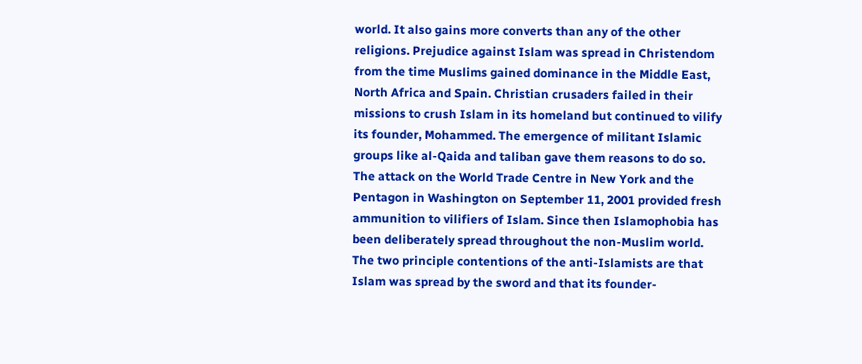world. It also gains more converts than any of the other religions. Prejudice against Islam was spread in Christendom from the time Muslims gained dominance in the Middle East, North Africa and Spain. Christian crusaders failed in their missions to crush Islam in its homeland but continued to vilify its founder, Mohammed. The emergence of militant Islamic groups like al-Qaida and taliban gave them reasons to do so. The attack on the World Trade Centre in New York and the Pentagon in Washington on September 11, 2001 provided fresh ammunition to vilifiers of Islam. Since then Islamophobia has been deliberately spread throughout the non-Muslim world. The two principle contentions of the anti-Islamists are that Islam was spread by the sword and that its founder-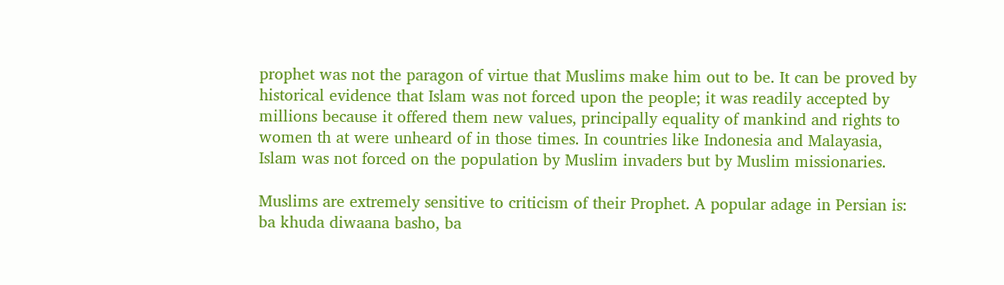prophet was not the paragon of virtue that Muslims make him out to be. It can be proved by historical evidence that Islam was not forced upon the people; it was readily accepted by millions because it offered them new values, principally equality of mankind and rights to women th at were unheard of in those times. In countries like Indonesia and Malayasia, Islam was not forced on the population by Muslim invaders but by Muslim missionaries.

Muslims are extremely sensitive to criticism of their Prophet. A popular adage in Persian is: ba khuda diwaana basho, ba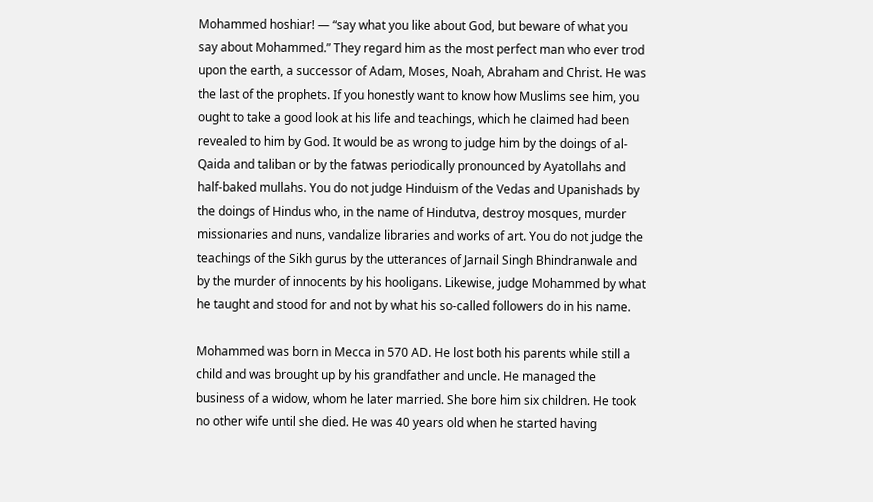Mohammed hoshiar! — “say what you like about God, but beware of what you say about Mohammed.” They regard him as the most perfect man who ever trod upon the earth, a successor of Adam, Moses, Noah, Abraham and Christ. He was the last of the prophets. If you honestly want to know how Muslims see him, you ought to take a good look at his life and teachings, which he claimed had been revealed to him by God. It would be as wrong to judge him by the doings of al-Qaida and taliban or by the fatwas periodically pronounced by Ayatollahs and half-baked mullahs. You do not judge Hinduism of the Vedas and Upanishads by the doings of Hindus who, in the name of Hindutva, destroy mosques, murder missionaries and nuns, vandalize libraries and works of art. You do not judge the teachings of the Sikh gurus by the utterances of Jarnail Singh Bhindranwale and by the murder of innocents by his hooligans. Likewise, judge Mohammed by what he taught and stood for and not by what his so-called followers do in his name.

Mohammed was born in Mecca in 570 AD. He lost both his parents while still a child and was brought up by his grandfather and uncle. He managed the business of a widow, whom he later married. She bore him six children. He took no other wife until she died. He was 40 years old when he started having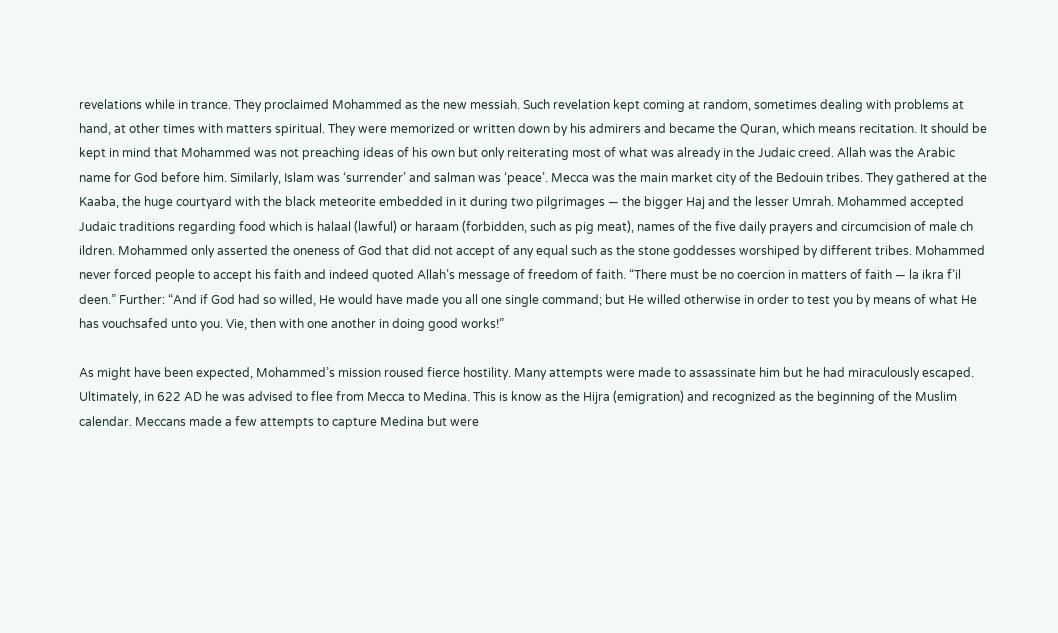revelations while in trance. They proclaimed Mohammed as the new messiah. Such revelation kept coming at random, sometimes dealing with problems at hand, at other times with matters spiritual. They were memorized or written down by his admirers and became the Quran, which means recitation. It should be kept in mind that Mohammed was not preaching ideas of his own but only reiterating most of what was already in the Judaic creed. Allah was the Arabic name for God before him. Similarly, Islam was ‘surrender’ and salman was ‘peace’. Mecca was the main market city of the Bedouin tribes. They gathered at the Kaaba, the huge courtyard with the black meteorite embedded in it during two pilgrimages — the bigger Haj and the lesser Umrah. Mohammed accepted Judaic traditions regarding food which is halaal (lawful) or haraam (forbidden, such as pig meat), names of the five daily prayers and circumcision of male ch
ildren. Mohammed only asserted the oneness of God that did not accept of any equal such as the stone goddesses worshiped by different tribes. Mohammed never forced people to accept his faith and indeed quoted Allah’s message of freedom of faith. “There must be no coercion in matters of faith — la ikra f’il deen.” Further: “And if God had so willed, He would have made you all one single command; but He willed otherwise in order to test you by means of what He has vouchsafed unto you. Vie, then with one another in doing good works!”

As might have been expected, Mohammed’s mission roused fierce hostility. Many attempts were made to assassinate him but he had miraculously escaped. Ultimately, in 622 AD he was advised to flee from Mecca to Medina. This is know as the Hijra (emigration) and recognized as the beginning of the Muslim calendar. Meccans made a few attempts to capture Medina but were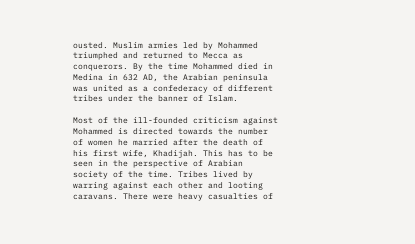ousted. Muslim armies led by Mohammed triumphed and returned to Mecca as conquerors. By the time Mohammed died in Medina in 632 AD, the Arabian peninsula was united as a confederacy of different tribes under the banner of Islam.

Most of the ill-founded criticism against Mohammed is directed towards the number of women he married after the death of his first wife, Khadijah. This has to be seen in the perspective of Arabian society of the time. Tribes lived by warring against each other and looting caravans. There were heavy casualties of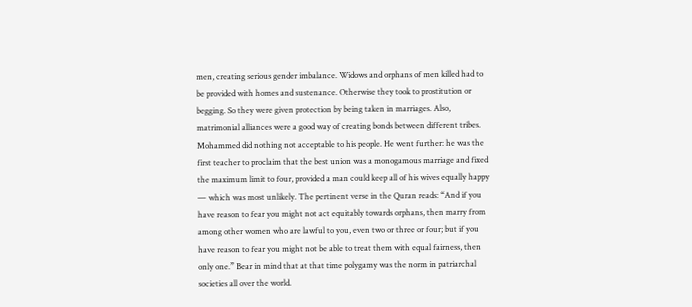men, creating serious gender imbalance. Widows and orphans of men killed had to be provided with homes and sustenance. Otherwise they took to prostitution or begging. So they were given protection by being taken in marriages. Also, matrimonial alliances were a good way of creating bonds between different tribes. Mohammed did nothing not acceptable to his people. He went further: he was the first teacher to proclaim that the best union was a monogamous marriage and fixed the maximum limit to four, provided a man could keep all of his wives equally happy — which was most unlikely. The pertinent verse in the Quran reads: “And if you have reason to fear you might not act equitably towards orphans, then marry from among other women who are lawful to you, even two or three or four; but if you have reason to fear you might not be able to treat them with equal fairness, then only one.” Bear in mind that at that time polygamy was the norm in patriarchal societies all over the world.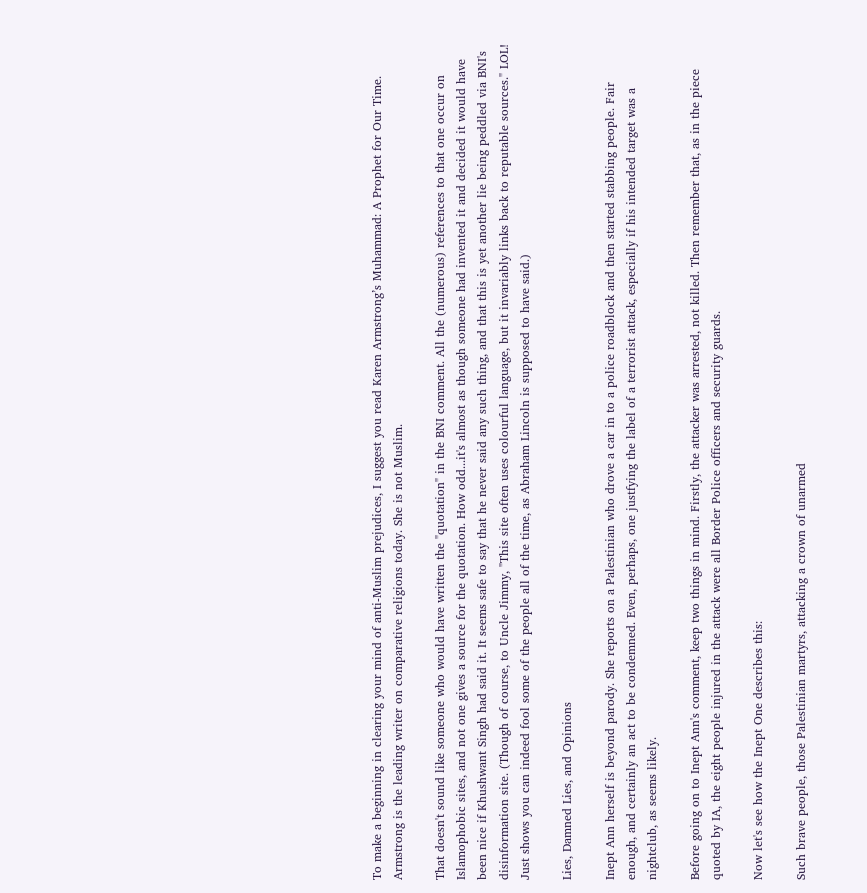To make a beginning in clearing your mind of anti-Muslim prejudices, I suggest you read Karen Armstrong’s Muhammad: A Prophet for Our Time. Armstrong is the leading writer on comparative religions today. She is not Muslim.

That doesn't sound like someone who would have written the "quotation" in the BNI comment. All the (numerous) references to that one occur on Islamophobic sites, and not one gives a source for the quotation. How odd...it's almost as though someone had invented it and decided it would have been nice if Khushwant Singh had said it. It seems safe to say that he never said any such thing, and that this is yet another lie being peddled via BNI's disinformation site. (Though of course, to Uncle Jimmy, "This site often uses colourful language, but it invariably links back to reputable sources." LOL! Just shows you can indeed fool some of the people all of the time, as Abraham Lincoln is supposed to have said.)

Lies, Damned Lies, and Opinions

Inept Ann herself is beyond parody. She reports on a Palestinian who drove a car in to a police roadblock and then started stabbing people. Fair enough, and certainly an act to be condemned. Even, perhaps, one justfying the label of a terrorist attack, especially if his intended target was a nightclub, as seems likely.

Before going on to Inept Ann's comment, keep two things in mind. Firstly, the attacker was arrested, not killed. Then remember that, as in the piece quoted by IA, the eight people injured in the attack were all Border Police officers and security guards.

Now let's see how the Inept One describes this:

Such brave people, those Palestinian martyrs, attacking a crown of unarmed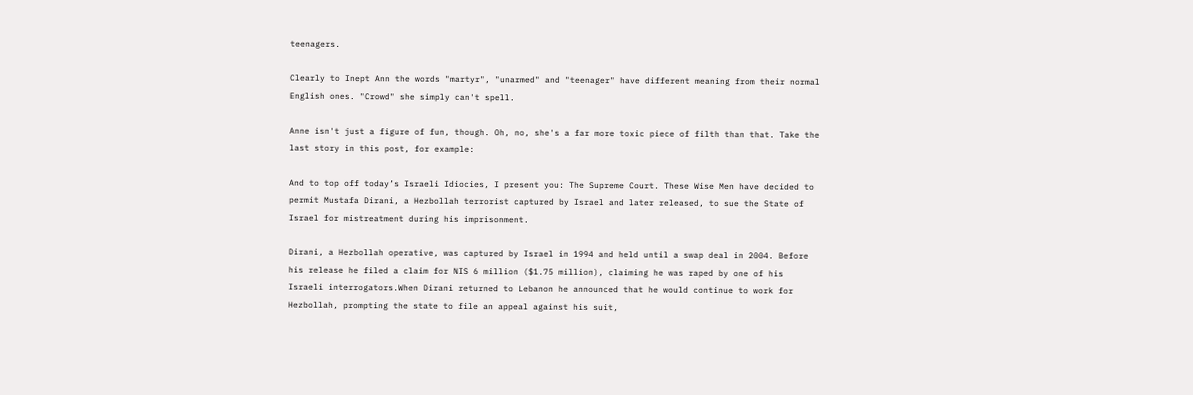teenagers.

Clearly to Inept Ann the words "martyr", "unarmed" and "teenager" have different meaning from their normal English ones. "Crowd" she simply can't spell.

Anne isn't just a figure of fun, though. Oh, no, she's a far more toxic piece of filth than that. Take the last story in this post, for example:

And to top off today’s Israeli Idiocies, I present you: The Supreme Court. These Wise Men have decided to permit Mustafa Dirani, a Hezbollah terrorist captured by Israel and later released, to sue the State of Israel for mistreatment during his imprisonment.

Dirani, a Hezbollah operative, was captured by Israel in 1994 and held until a swap deal in 2004. Before his release he filed a claim for NIS 6 million ($1.75 million), claiming he was raped by one of his Israeli interrogators.When Dirani returned to Lebanon he announced that he would continue to work for Hezbollah, prompting the state to file an appeal against his suit,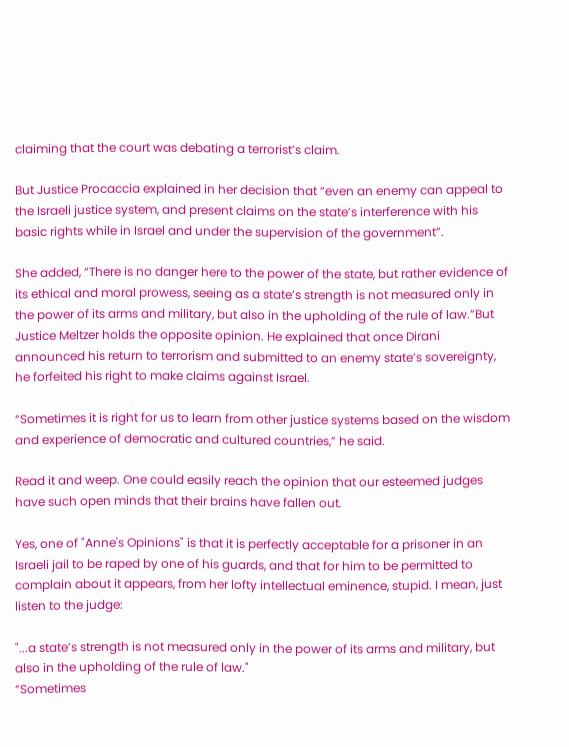claiming that the court was debating a terrorist’s claim.

But Justice Procaccia explained in her decision that “even an enemy can appeal to the Israeli justice system, and present claims on the state’s interference with his basic rights while in Israel and under the supervision of the government”.

She added, “There is no danger here to the power of the state, but rather evidence of its ethical and moral prowess, seeing as a state’s strength is not measured only in the power of its arms and military, but also in the upholding of the rule of law.”But Justice Meltzer holds the opposite opinion. He explained that once Dirani announced his return to terrorism and submitted to an enemy state’s sovereignty, he forfeited his right to make claims against Israel.

“Sometimes it is right for us to learn from other justice systems based on the wisdom and experience of democratic and cultured countries,” he said.

Read it and weep. One could easily reach the opinion that our esteemed judges have such open minds that their brains have fallen out.

Yes, one of "Anne's Opinions" is that it is perfectly acceptable for a prisoner in an Israeli jail to be raped by one of his guards, and that for him to be permitted to complain about it appears, from her lofty intellectual eminence, stupid. I mean, just listen to the judge:

"...a state’s strength is not measured only in the power of its arms and military, but also in the upholding of the rule of law."
“Sometimes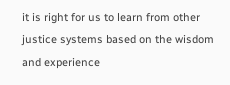it is right for us to learn from other justice systems based on the wisdom and experience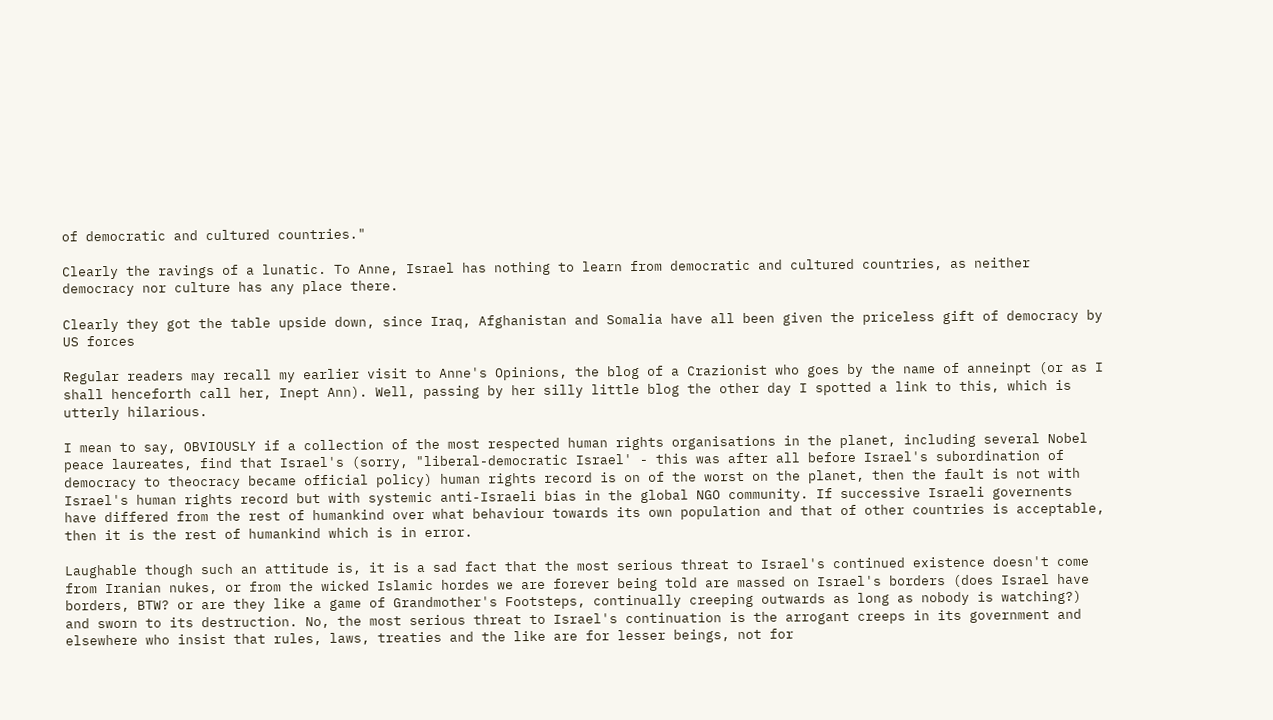of democratic and cultured countries."

Clearly the ravings of a lunatic. To Anne, Israel has nothing to learn from democratic and cultured countries, as neither democracy nor culture has any place there.

Clearly they got the table upside down, since Iraq, Afghanistan and Somalia have all been given the priceless gift of democracy by US forces

Regular readers may recall my earlier visit to Anne's Opinions, the blog of a Crazionist who goes by the name of anneinpt (or as I shall henceforth call her, Inept Ann). Well, passing by her silly little blog the other day I spotted a link to this, which is utterly hilarious.

I mean to say, OBVIOUSLY if a collection of the most respected human rights organisations in the planet, including several Nobel peace laureates, find that Israel's (sorry, "liberal-democratic Israel' - this was after all before Israel's subordination of democracy to theocracy became official policy) human rights record is on of the worst on the planet, then the fault is not with Israel's human rights record but with systemic anti-Israeli bias in the global NGO community. If successive Israeli governents have differed from the rest of humankind over what behaviour towards its own population and that of other countries is acceptable, then it is the rest of humankind which is in error.

Laughable though such an attitude is, it is a sad fact that the most serious threat to Israel's continued existence doesn't come from Iranian nukes, or from the wicked Islamic hordes we are forever being told are massed on Israel's borders (does Israel have borders, BTW? or are they like a game of Grandmother's Footsteps, continually creeping outwards as long as nobody is watching?) and sworn to its destruction. No, the most serious threat to Israel's continuation is the arrogant creeps in its government and elsewhere who insist that rules, laws, treaties and the like are for lesser beings, not for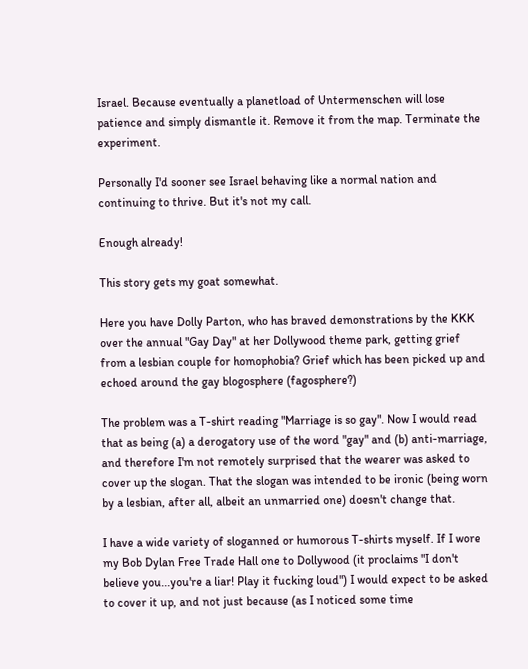Israel. Because eventually a planetload of Untermenschen will lose patience and simply dismantle it. Remove it from the map. Terminate the experiment.

Personally I'd sooner see Israel behaving like a normal nation and continuing to thrive. But it's not my call.

Enough already!

This story gets my goat somewhat.

Here you have Dolly Parton, who has braved demonstrations by the KKK over the annual "Gay Day" at her Dollywood theme park, getting grief from a lesbian couple for homophobia? Grief which has been picked up and echoed around the gay blogosphere (fagosphere?)

The problem was a T-shirt reading "Marriage is so gay". Now I would read that as being (a) a derogatory use of the word "gay" and (b) anti-marriage, and therefore I'm not remotely surprised that the wearer was asked to cover up the slogan. That the slogan was intended to be ironic (being worn by a lesbian, after all, albeit an unmarried one) doesn't change that.

I have a wide variety of sloganned or humorous T-shirts myself. If I wore my Bob Dylan Free Trade Hall one to Dollywood (it proclaims "I don't believe you...you're a liar! Play it fucking loud") I would expect to be asked to cover it up, and not just because (as I noticed some time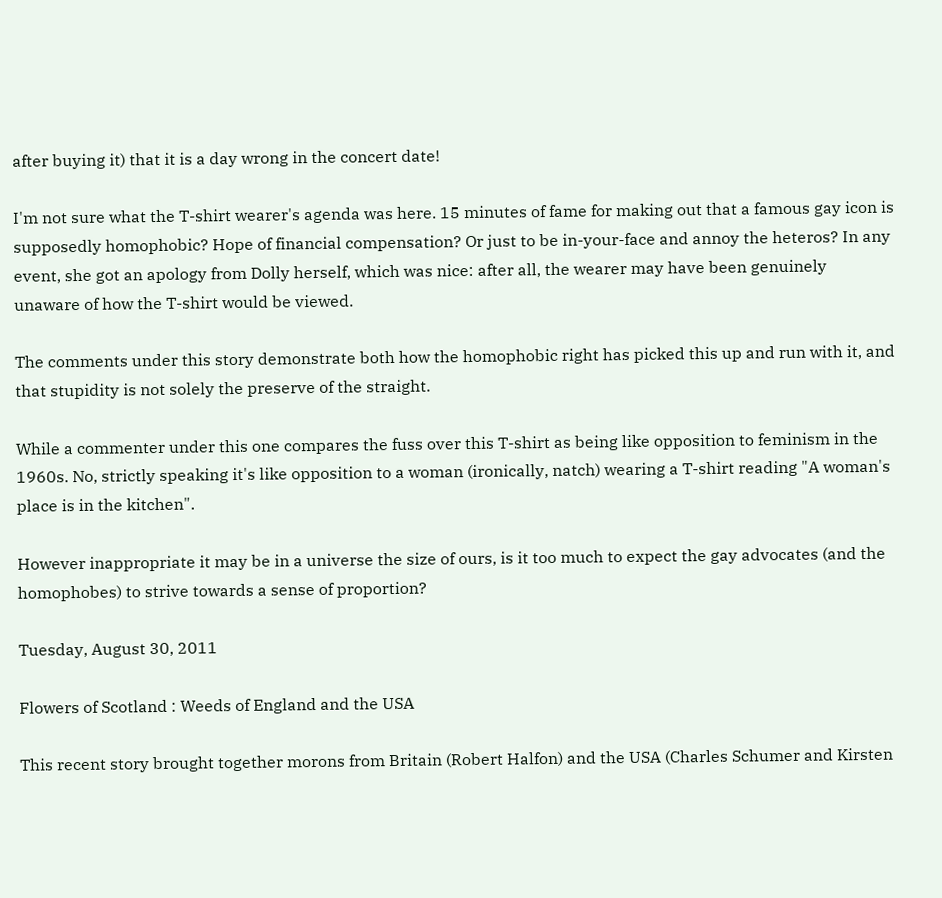after buying it) that it is a day wrong in the concert date!

I'm not sure what the T-shirt wearer's agenda was here. 15 minutes of fame for making out that a famous gay icon is supposedly homophobic? Hope of financial compensation? Or just to be in-your-face and annoy the heteros? In any event, she got an apology from Dolly herself, which was nice: after all, the wearer may have been genuinely unaware of how the T-shirt would be viewed.

The comments under this story demonstrate both how the homophobic right has picked this up and run with it, and that stupidity is not solely the preserve of the straight.

While a commenter under this one compares the fuss over this T-shirt as being like opposition to feminism in the 1960s. No, strictly speaking it's like opposition to a woman (ironically, natch) wearing a T-shirt reading "A woman's place is in the kitchen".

However inappropriate it may be in a universe the size of ours, is it too much to expect the gay advocates (and the homophobes) to strive towards a sense of proportion?

Tuesday, August 30, 2011

Flowers of Scotland : Weeds of England and the USA

This recent story brought together morons from Britain (Robert Halfon) and the USA (Charles Schumer and Kirsten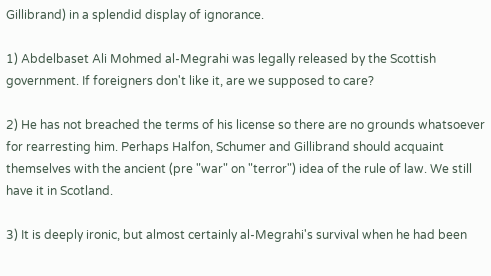Gillibrand) in a splendid display of ignorance.

1) Abdelbaset Ali Mohmed al-Megrahi was legally released by the Scottish government. If foreigners don't like it, are we supposed to care?

2) He has not breached the terms of his license so there are no grounds whatsoever for rearresting him. Perhaps Halfon, Schumer and Gillibrand should acquaint themselves with the ancient (pre "war" on "terror") idea of the rule of law. We still have it in Scotland.

3) It is deeply ironic, but almost certainly al-Megrahi's survival when he had been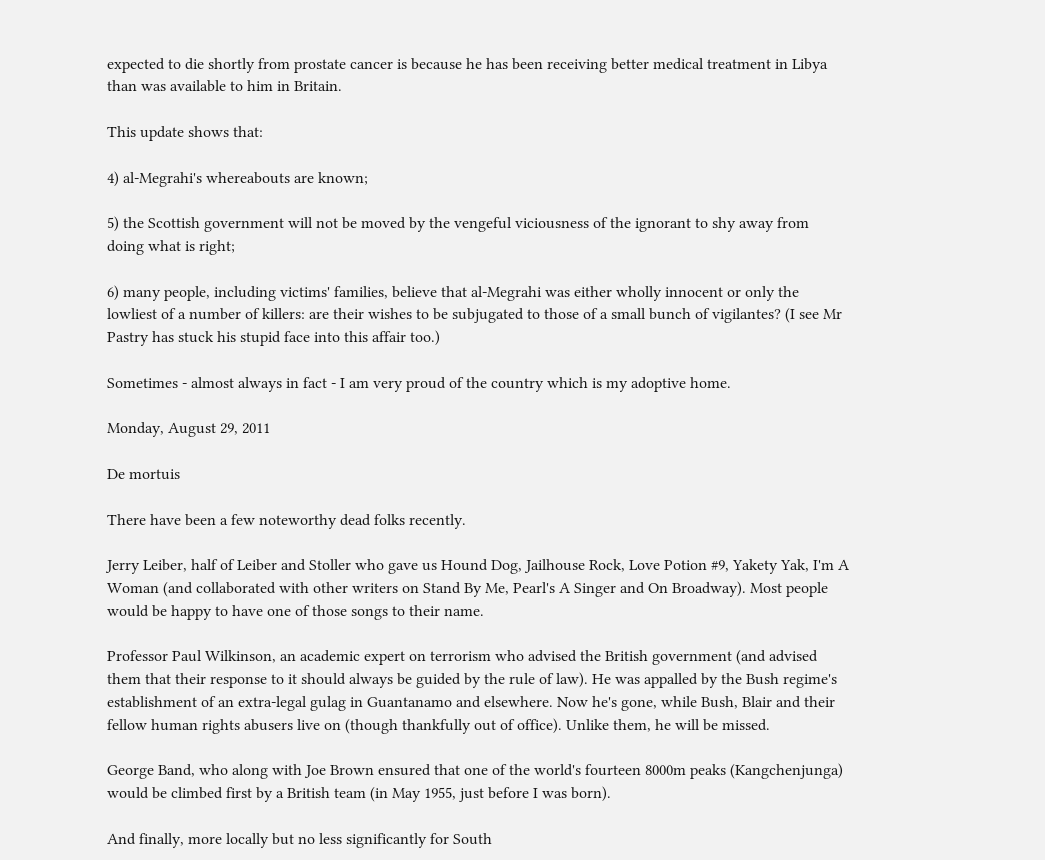expected to die shortly from prostate cancer is because he has been receiving better medical treatment in Libya than was available to him in Britain.

This update shows that:

4) al-Megrahi's whereabouts are known;

5) the Scottish government will not be moved by the vengeful viciousness of the ignorant to shy away from doing what is right;

6) many people, including victims' families, believe that al-Megrahi was either wholly innocent or only the lowliest of a number of killers: are their wishes to be subjugated to those of a small bunch of vigilantes? (I see Mr Pastry has stuck his stupid face into this affair too.)

Sometimes - almost always in fact - I am very proud of the country which is my adoptive home.

Monday, August 29, 2011

De mortuis

There have been a few noteworthy dead folks recently.

Jerry Leiber, half of Leiber and Stoller who gave us Hound Dog, Jailhouse Rock, Love Potion #9, Yakety Yak, I'm A Woman (and collaborated with other writers on Stand By Me, Pearl's A Singer and On Broadway). Most people would be happy to have one of those songs to their name.

Professor Paul Wilkinson, an academic expert on terrorism who advised the British government (and advised them that their response to it should always be guided by the rule of law). He was appalled by the Bush regime's establishment of an extra-legal gulag in Guantanamo and elsewhere. Now he's gone, while Bush, Blair and their fellow human rights abusers live on (though thankfully out of office). Unlike them, he will be missed.

George Band, who along with Joe Brown ensured that one of the world's fourteen 8000m peaks (Kangchenjunga) would be climbed first by a British team (in May 1955, just before I was born).

And finally, more locally but no less significantly for South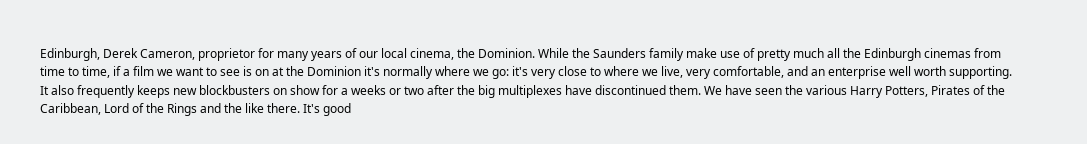Edinburgh, Derek Cameron, proprietor for many years of our local cinema, the Dominion. While the Saunders family make use of pretty much all the Edinburgh cinemas from time to time, if a film we want to see is on at the Dominion it's normally where we go: it's very close to where we live, very comfortable, and an enterprise well worth supporting. It also frequently keeps new blockbusters on show for a weeks or two after the big multiplexes have discontinued them. We have seen the various Harry Potters, Pirates of the Caribbean, Lord of the Rings and the like there. It's good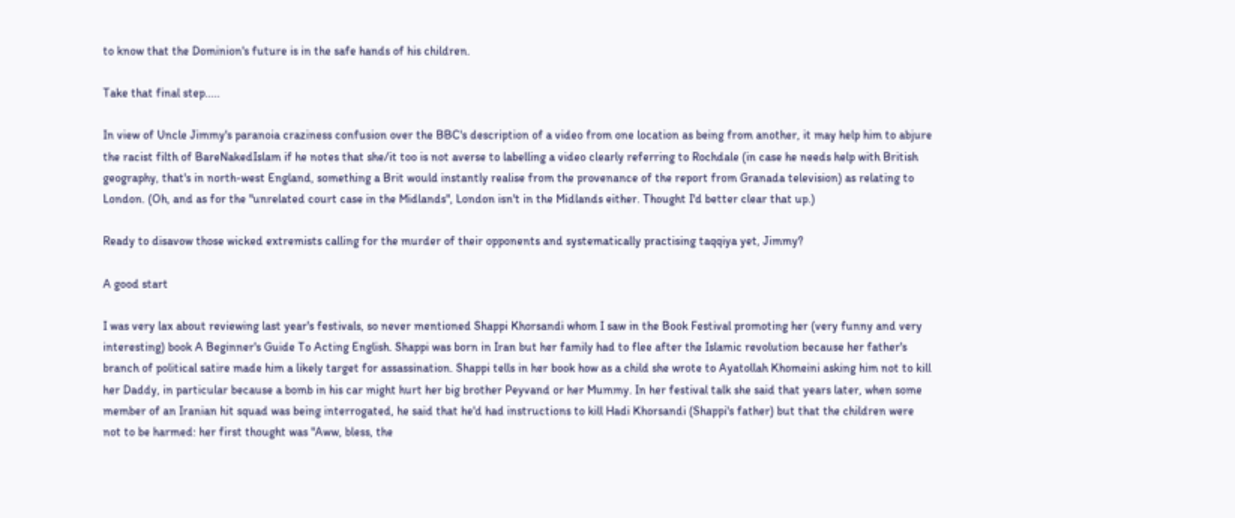to know that the Dominion's future is in the safe hands of his children.

Take that final step.....

In view of Uncle Jimmy's paranoia craziness confusion over the BBC's description of a video from one location as being from another, it may help him to abjure the racist filth of BareNakedIslam if he notes that she/it too is not averse to labelling a video clearly referring to Rochdale (in case he needs help with British geography, that's in north-west England, something a Brit would instantly realise from the provenance of the report from Granada television) as relating to London. (Oh, and as for the "unrelated court case in the Midlands", London isn't in the Midlands either. Thought I'd better clear that up.)

Ready to disavow those wicked extremists calling for the murder of their opponents and systematically practising taqqiya yet, Jimmy?

A good start

I was very lax about reviewing last year's festivals, so never mentioned Shappi Khorsandi whom I saw in the Book Festival promoting her (very funny and very interesting) book A Beginner's Guide To Acting English. Shappi was born in Iran but her family had to flee after the Islamic revolution because her father's branch of political satire made him a likely target for assassination. Shappi tells in her book how as a child she wrote to Ayatollah Khomeini asking him not to kill her Daddy, in particular because a bomb in his car might hurt her big brother Peyvand or her Mummy. In her festival talk she said that years later, when some member of an Iranian hit squad was being interrogated, he said that he'd had instructions to kill Hadi Khorsandi (Shappi's father) but that the children were not to be harmed: her first thought was "Aww, bless, the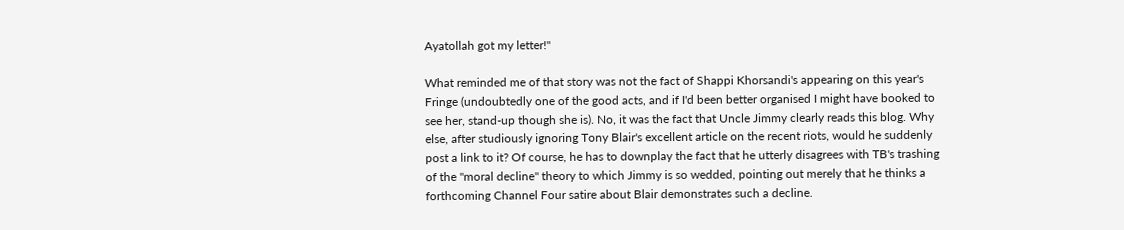Ayatollah got my letter!"

What reminded me of that story was not the fact of Shappi Khorsandi's appearing on this year's Fringe (undoubtedly one of the good acts, and if I'd been better organised I might have booked to see her, stand-up though she is). No, it was the fact that Uncle Jimmy clearly reads this blog. Why else, after studiously ignoring Tony Blair's excellent article on the recent riots, would he suddenly post a link to it? Of course, he has to downplay the fact that he utterly disagrees with TB's trashing of the "moral decline" theory to which Jimmy is so wedded, pointing out merely that he thinks a forthcoming Channel Four satire about Blair demonstrates such a decline.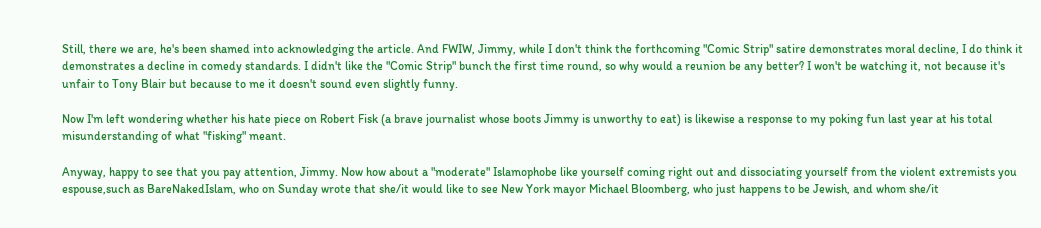Still, there we are, he's been shamed into acknowledging the article. And FWIW, Jimmy, while I don't think the forthcoming "Comic Strip" satire demonstrates moral decline, I do think it demonstrates a decline in comedy standards. I didn't like the "Comic Strip" bunch the first time round, so why would a reunion be any better? I won't be watching it, not because it's unfair to Tony Blair but because to me it doesn't sound even slightly funny.

Now I'm left wondering whether his hate piece on Robert Fisk (a brave journalist whose boots Jimmy is unworthy to eat) is likewise a response to my poking fun last year at his total misunderstanding of what "fisking" meant.

Anyway, happy to see that you pay attention, Jimmy. Now how about a "moderate" Islamophobe like yourself coming right out and dissociating yourself from the violent extremists you espouse,such as BareNakedIslam, who on Sunday wrote that she/it would like to see New York mayor Michael Bloomberg, who just happens to be Jewish, and whom she/it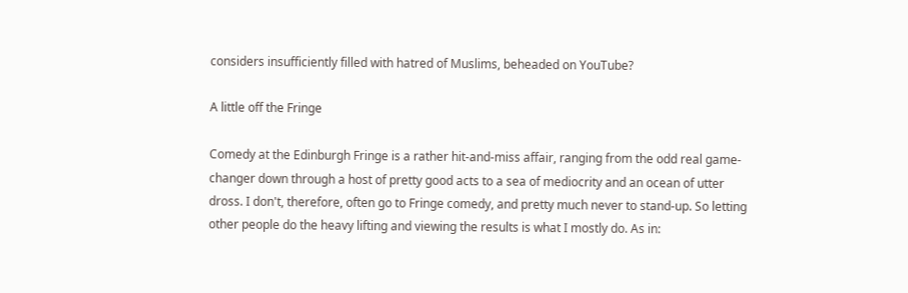considers insufficiently filled with hatred of Muslims, beheaded on YouTube?

A little off the Fringe

Comedy at the Edinburgh Fringe is a rather hit-and-miss affair, ranging from the odd real game-changer down through a host of pretty good acts to a sea of mediocrity and an ocean of utter dross. I don't, therefore, often go to Fringe comedy, and pretty much never to stand-up. So letting other people do the heavy lifting and viewing the results is what I mostly do. As in: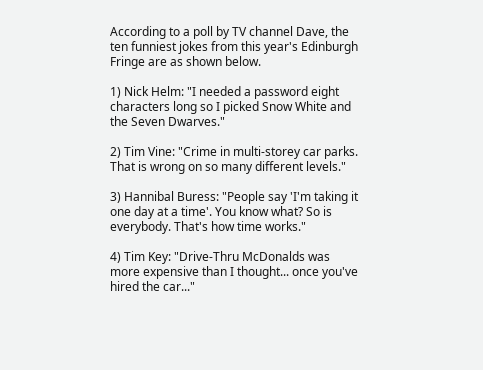According to a poll by TV channel Dave, the ten funniest jokes from this year's Edinburgh Fringe are as shown below.

1) Nick Helm: "I needed a password eight characters long so I picked Snow White and the Seven Dwarves."

2) Tim Vine: "Crime in multi-storey car parks. That is wrong on so many different levels."

3) Hannibal Buress: "People say 'I'm taking it one day at a time'. You know what? So is everybody. That's how time works."

4) Tim Key: "Drive-Thru McDonalds was more expensive than I thought... once you've hired the car..."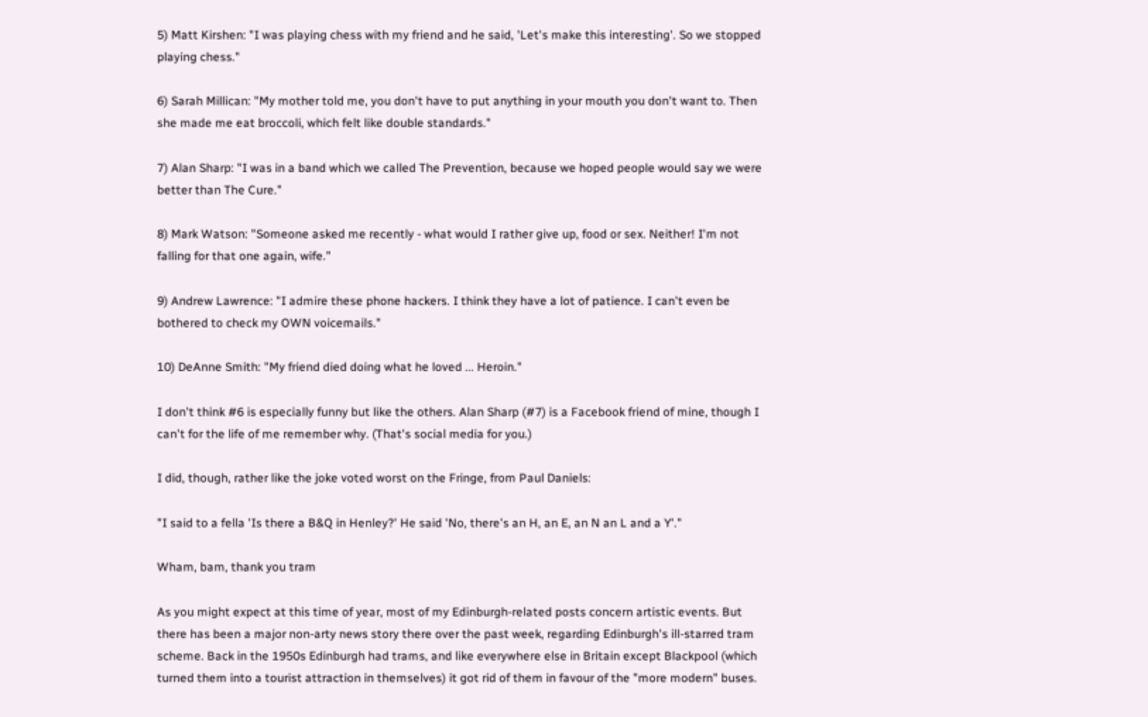5) Matt Kirshen: "I was playing chess with my friend and he said, 'Let's make this interesting'. So we stopped playing chess."

6) Sarah Millican: "My mother told me, you don't have to put anything in your mouth you don't want to. Then she made me eat broccoli, which felt like double standards."

7) Alan Sharp: "I was in a band which we called The Prevention, because we hoped people would say we were better than The Cure."

8) Mark Watson: "Someone asked me recently - what would I rather give up, food or sex. Neither! I'm not falling for that one again, wife."

9) Andrew Lawrence: "I admire these phone hackers. I think they have a lot of patience. I can't even be bothered to check my OWN voicemails."

10) DeAnne Smith: "My friend died doing what he loved ... Heroin."

I don't think #6 is especially funny but like the others. Alan Sharp (#7) is a Facebook friend of mine, though I can't for the life of me remember why. (That's social media for you.)

I did, though, rather like the joke voted worst on the Fringe, from Paul Daniels:

"I said to a fella 'Is there a B&Q in Henley?' He said 'No, there's an H, an E, an N an L and a Y'."

Wham, bam, thank you tram

As you might expect at this time of year, most of my Edinburgh-related posts concern artistic events. But there has been a major non-arty news story there over the past week, regarding Edinburgh's ill-starred tram scheme. Back in the 1950s Edinburgh had trams, and like everywhere else in Britain except Blackpool (which turned them into a tourist attraction in themselves) it got rid of them in favour of the "more modern" buses.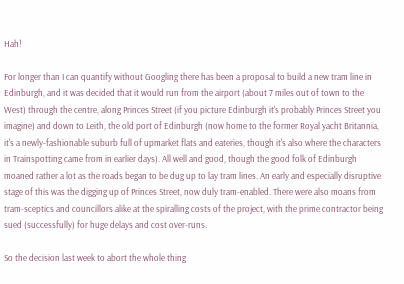Hah!

For longer than I can quantify without Googling there has been a proposal to build a new tram line in Edinburgh, and it was decided that it would run from the airport (about 7 miles out of town to the West) through the centre, along Princes Street (if you picture Edinburgh it's probably Princes Street you imagine) and down to Leith, the old port of Edinburgh (now home to the former Royal yacht Britannia, it's a newly-fashionable suburb full of upmarket flats and eateries, though it's also where the characters in Trainspotting came from in earlier days). All well and good, though the good folk of Edinburgh moaned rather a lot as the roads began to be dug up to lay tram lines. An early and especially disruptive stage of this was the digging up of Princes Street, now duly tram-enabled. There were also moans from tram-sceptics and councillors alike at the spiralling costs of the project, with the prime contractor being sued (successfully) for huge delays and cost over-runs.

So the decision last week to abort the whole thing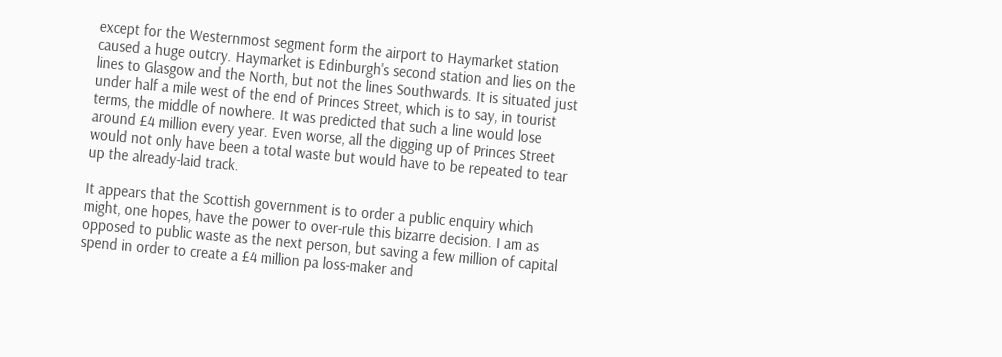except for the Westernmost segment form the airport to Haymarket station caused a huge outcry. Haymarket is Edinburgh's second station and lies on the lines to Glasgow and the North, but not the lines Southwards. It is situated just under half a mile west of the end of Princes Street, which is to say, in tourist terms, the middle of nowhere. It was predicted that such a line would lose around £4 million every year. Even worse, all the digging up of Princes Street would not only have been a total waste but would have to be repeated to tear up the already-laid track.

It appears that the Scottish government is to order a public enquiry which might, one hopes, have the power to over-rule this bizarre decision. I am as opposed to public waste as the next person, but saving a few million of capital spend in order to create a £4 million pa loss-maker and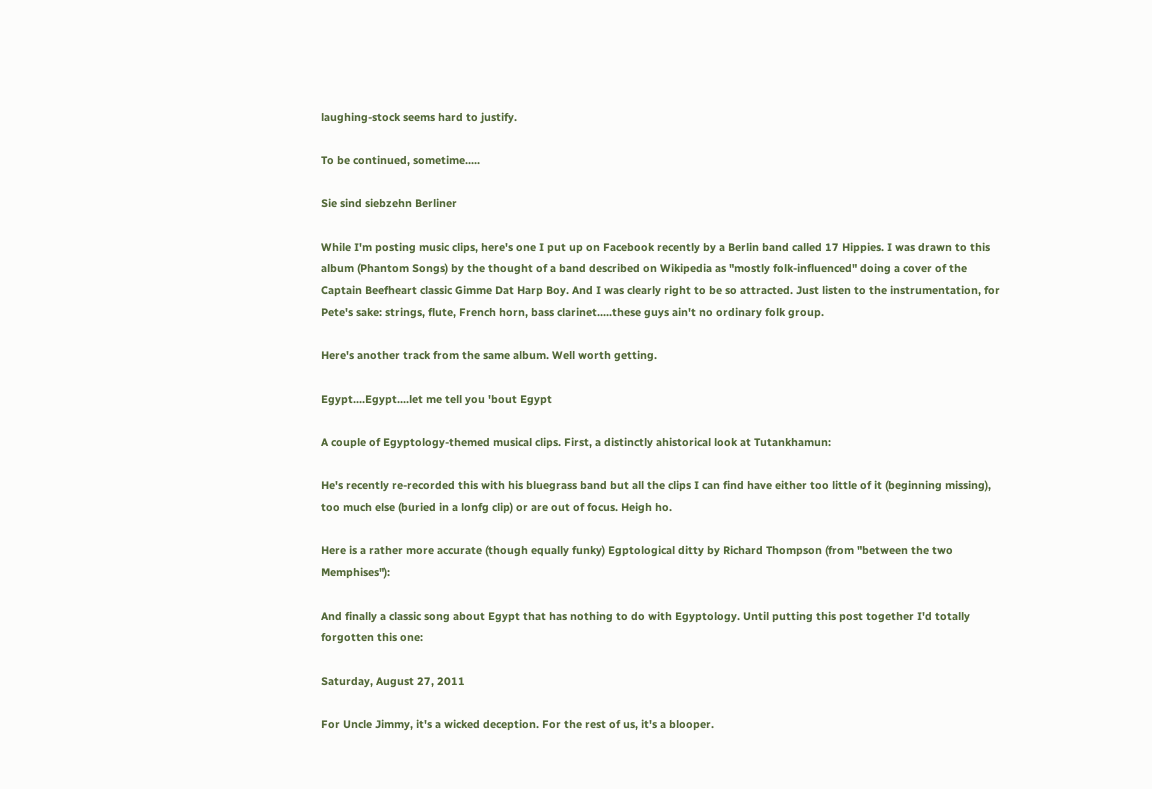laughing-stock seems hard to justify.

To be continued, sometime.....

Sie sind siebzehn Berliner

While I'm posting music clips, here's one I put up on Facebook recently by a Berlin band called 17 Hippies. I was drawn to this album (Phantom Songs) by the thought of a band described on Wikipedia as "mostly folk-influenced" doing a cover of the Captain Beefheart classic Gimme Dat Harp Boy. And I was clearly right to be so attracted. Just listen to the instrumentation, for Pete's sake: strings, flute, French horn, bass clarinet.....these guys ain't no ordinary folk group.

Here's another track from the same album. Well worth getting.

Egypt....Egypt....let me tell you 'bout Egypt

A couple of Egyptology-themed musical clips. First, a distinctly ahistorical look at Tutankhamun:

He's recently re-recorded this with his bluegrass band but all the clips I can find have either too little of it (beginning missing), too much else (buried in a lonfg clip) or are out of focus. Heigh ho.

Here is a rather more accurate (though equally funky) Egptological ditty by Richard Thompson (from "between the two Memphises"):

And finally a classic song about Egypt that has nothing to do with Egyptology. Until putting this post together I'd totally forgotten this one:

Saturday, August 27, 2011

For Uncle Jimmy, it's a wicked deception. For the rest of us, it's a blooper.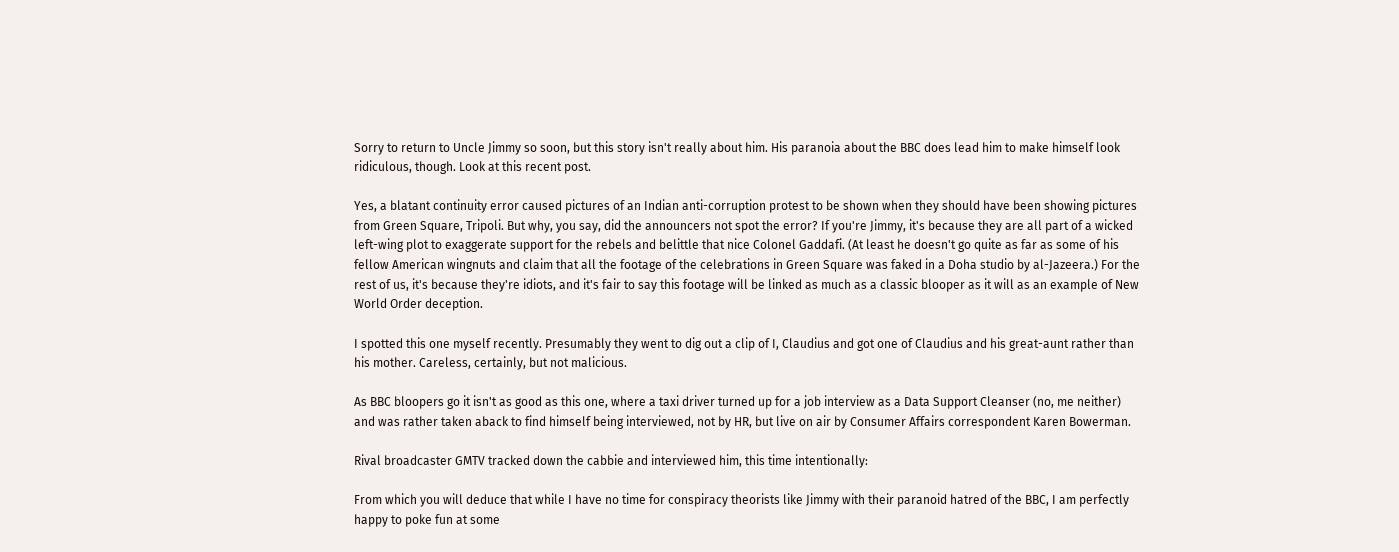Sorry to return to Uncle Jimmy so soon, but this story isn't really about him. His paranoia about the BBC does lead him to make himself look ridiculous, though. Look at this recent post.

Yes, a blatant continuity error caused pictures of an Indian anti-corruption protest to be shown when they should have been showing pictures from Green Square, Tripoli. But why, you say, did the announcers not spot the error? If you're Jimmy, it's because they are all part of a wicked left-wing plot to exaggerate support for the rebels and belittle that nice Colonel Gaddafi. (At least he doesn't go quite as far as some of his fellow American wingnuts and claim that all the footage of the celebrations in Green Square was faked in a Doha studio by al-Jazeera.) For the rest of us, it's because they're idiots, and it's fair to say this footage will be linked as much as a classic blooper as it will as an example of New World Order deception.

I spotted this one myself recently. Presumably they went to dig out a clip of I, Claudius and got one of Claudius and his great-aunt rather than his mother. Careless, certainly, but not malicious.

As BBC bloopers go it isn't as good as this one, where a taxi driver turned up for a job interview as a Data Support Cleanser (no, me neither) and was rather taken aback to find himself being interviewed, not by HR, but live on air by Consumer Affairs correspondent Karen Bowerman.

Rival broadcaster GMTV tracked down the cabbie and interviewed him, this time intentionally:

From which you will deduce that while I have no time for conspiracy theorists like Jimmy with their paranoid hatred of the BBC, I am perfectly happy to poke fun at some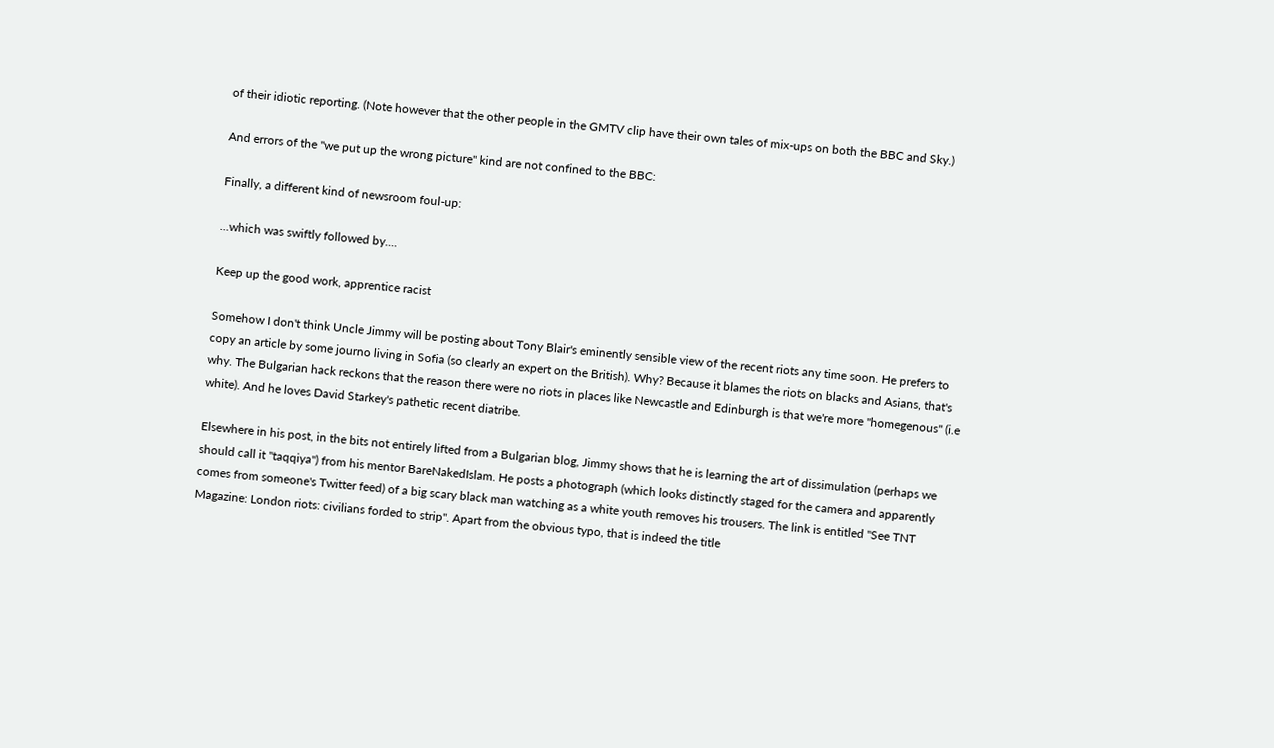of their idiotic reporting. (Note however that the other people in the GMTV clip have their own tales of mix-ups on both the BBC and Sky.)

And errors of the "we put up the wrong picture" kind are not confined to the BBC:

Finally, a different kind of newsroom foul-up:

...which was swiftly followed by....

Keep up the good work, apprentice racist

Somehow I don't think Uncle Jimmy will be posting about Tony Blair's eminently sensible view of the recent riots any time soon. He prefers to copy an article by some journo living in Sofia (so clearly an expert on the British). Why? Because it blames the riots on blacks and Asians, that's why. The Bulgarian hack reckons that the reason there were no riots in places like Newcastle and Edinburgh is that we're more "homegenous" (i.e white). And he loves David Starkey's pathetic recent diatribe.

Elsewhere in his post, in the bits not entirely lifted from a Bulgarian blog, Jimmy shows that he is learning the art of dissimulation (perhaps we should call it "taqqiya") from his mentor BareNakedIslam. He posts a photograph (which looks distinctly staged for the camera and apparently comes from someone's Twitter feed) of a big scary black man watching as a white youth removes his trousers. The link is entitled "See TNT Magazine: London riots: civilians forded to strip". Apart from the obvious typo, that is indeed the title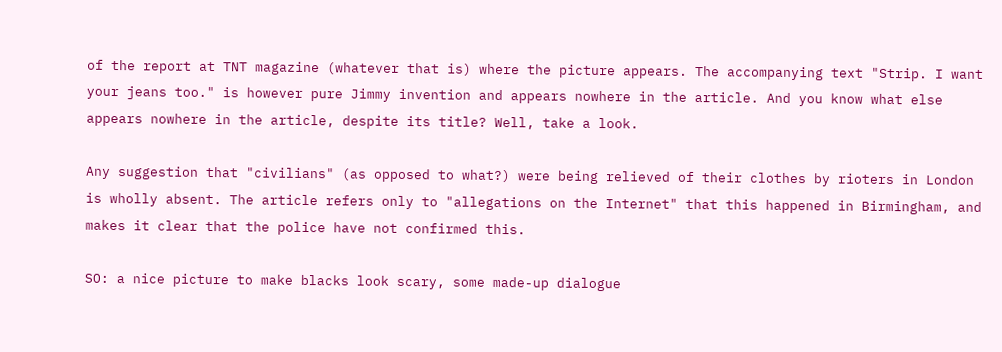of the report at TNT magazine (whatever that is) where the picture appears. The accompanying text "Strip. I want your jeans too." is however pure Jimmy invention and appears nowhere in the article. And you know what else appears nowhere in the article, despite its title? Well, take a look.

Any suggestion that "civilians" (as opposed to what?) were being relieved of their clothes by rioters in London is wholly absent. The article refers only to "allegations on the Internet" that this happened in Birmingham, and makes it clear that the police have not confirmed this.

SO: a nice picture to make blacks look scary, some made-up dialogue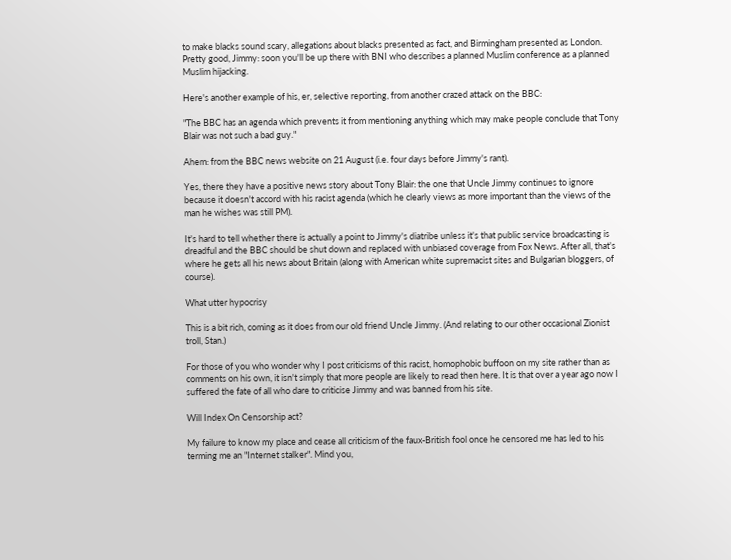to make blacks sound scary, allegations about blacks presented as fact, and Birmingham presented as London. Pretty good, Jimmy: soon you'll be up there with BNI who describes a planned Muslim conference as a planned Muslim hijacking.

Here's another example of his, er, selective reporting, from another crazed attack on the BBC:

"The BBC has an agenda which prevents it from mentioning anything which may make people conclude that Tony Blair was not such a bad guy."

Ahem: from the BBC news website on 21 August (i.e. four days before Jimmy's rant).

Yes, there they have a positive news story about Tony Blair: the one that Uncle Jimmy continues to ignore because it doesn't accord with his racist agenda (which he clearly views as more important than the views of the man he wishes was still PM).

It's hard to tell whether there is actually a point to Jimmy's diatribe unless it's that public service broadcasting is dreadful and the BBC should be shut down and replaced with unbiased coverage from Fox News. After all, that's where he gets all his news about Britain (along with American white supremacist sites and Bulgarian bloggers, of course).

What utter hypocrisy

This is a bit rich, coming as it does from our old friend Uncle Jimmy. (And relating to our other occasional Zionist troll, Stan.)

For those of you who wonder why I post criticisms of this racist, homophobic buffoon on my site rather than as comments on his own, it isn't simply that more people are likely to read then here. It is that over a year ago now I suffered the fate of all who dare to criticise Jimmy and was banned from his site.

Will Index On Censorship act?

My failure to know my place and cease all criticism of the faux-British fool once he censored me has led to his terming me an "Internet stalker". Mind you,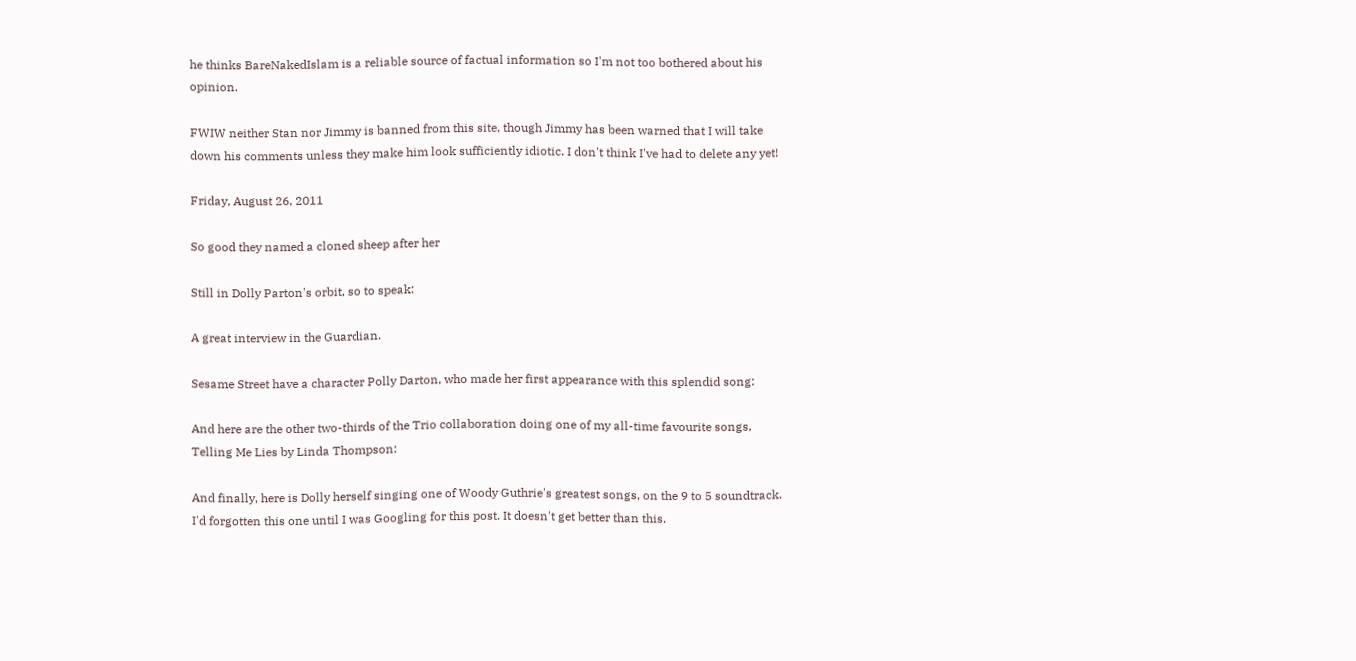he thinks BareNakedIslam is a reliable source of factual information so I'm not too bothered about his opinion.

FWIW neither Stan nor Jimmy is banned from this site, though Jimmy has been warned that I will take down his comments unless they make him look sufficiently idiotic. I don't think I've had to delete any yet!

Friday, August 26, 2011

So good they named a cloned sheep after her

Still in Dolly Parton's orbit, so to speak:

A great interview in the Guardian.

Sesame Street have a character Polly Darton, who made her first appearance with this splendid song:

And here are the other two-thirds of the Trio collaboration doing one of my all-time favourite songs, Telling Me Lies by Linda Thompson:

And finally, here is Dolly herself singing one of Woody Guthrie's greatest songs, on the 9 to 5 soundtrack. I'd forgotten this one until I was Googling for this post. It doesn't get better than this.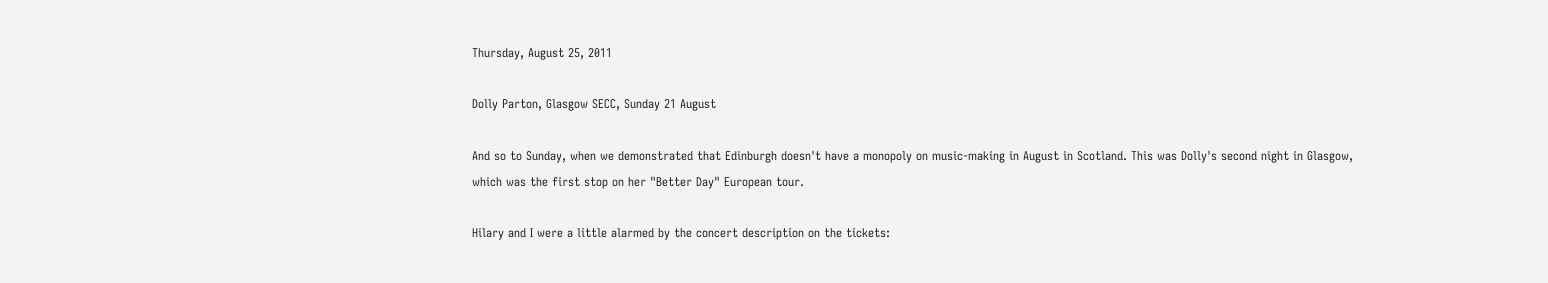Thursday, August 25, 2011

Dolly Parton, Glasgow SECC, Sunday 21 August

And so to Sunday, when we demonstrated that Edinburgh doesn't have a monopoly on music-making in August in Scotland. This was Dolly's second night in Glasgow, which was the first stop on her "Better Day" European tour.

Hilary and I were a little alarmed by the concert description on the tickets: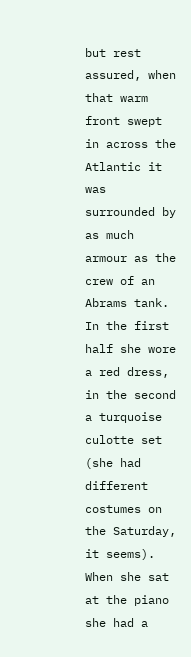but rest assured, when that warm front swept in across the Atlantic it was surrounded by as much armour as the crew of an Abrams tank. In the first half she wore a red dress, in the second a turquoise culotte set (she had different costumes on the Saturday, it seems). When she sat at the piano she had a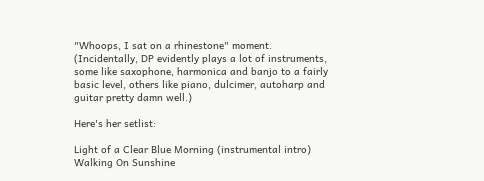"Whoops, I sat on a rhinestone" moment. (Incidentally, DP evidently plays a lot of instruments, some like saxophone, harmonica and banjo to a fairly basic level, others like piano, dulcimer, autoharp and guitar pretty damn well.)

Here's her setlist:

Light of a Clear Blue Morning (instrumental intro)
Walking On Sunshine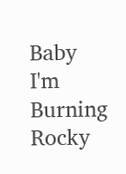Baby I'm Burning
Rocky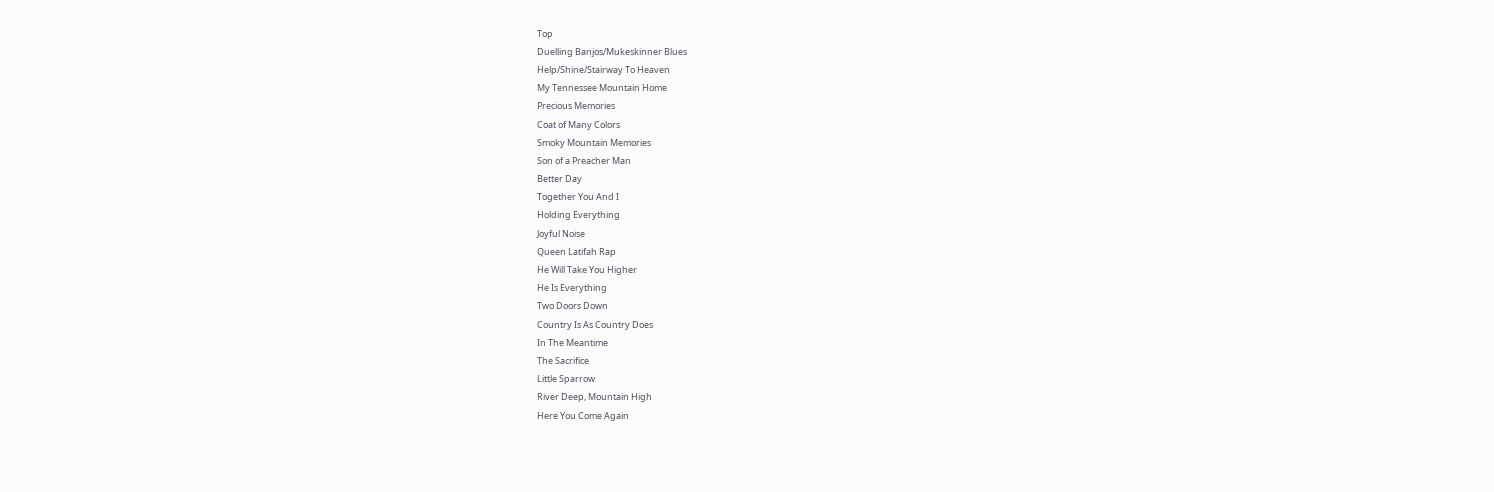Top
Duelling Banjos/Mukeskinner Blues
Help/Shine/Stairway To Heaven
My Tennessee Mountain Home
Precious Memories
Coat of Many Colors
Smoky Mountain Memories
Son of a Preacher Man
Better Day
Together You And I
Holding Everything
Joyful Noise
Queen Latifah Rap
He Will Take You Higher
He Is Everything
Two Doors Down
Country Is As Country Does
In The Meantime
The Sacrifice
Little Sparrow
River Deep, Mountain High
Here You Come Again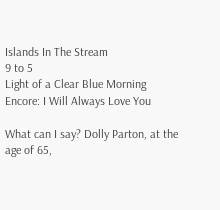Islands In The Stream
9 to 5
Light of a Clear Blue Morning
Encore: I Will Always Love You

What can I say? Dolly Parton, at the age of 65,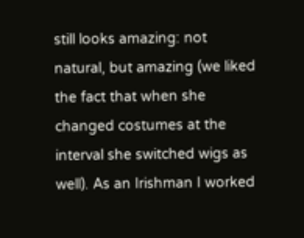still looks amazing: not natural, but amazing (we liked the fact that when she changed costumes at the interval she switched wigs as well). As an Irishman I worked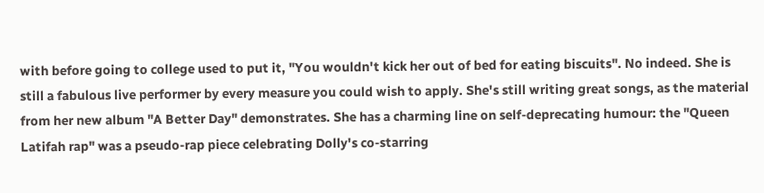with before going to college used to put it, "You wouldn't kick her out of bed for eating biscuits". No indeed. She is still a fabulous live performer by every measure you could wish to apply. She's still writing great songs, as the material from her new album "A Better Day" demonstrates. She has a charming line on self-deprecating humour: the "Queen Latifah rap" was a pseudo-rap piece celebrating Dolly's co-starring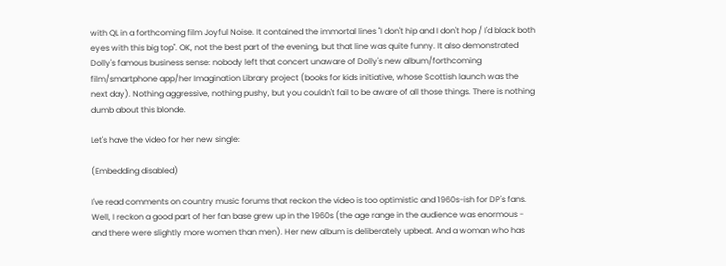with QL in a forthcoming film Joyful Noise. It contained the immortal lines "I don't hip and I don't hop / I'd black both eyes with this big top". OK, not the best part of the evening, but that line was quite funny. It also demonstrated Dolly's famous business sense: nobody left that concert unaware of Dolly's new album/forthcoming film/smartphone app/her Imagination Library project (books for kids initiative, whose Scottish launch was the next day). Nothing aggressive, nothing pushy, but you couldn't fail to be aware of all those things. There is nothing dumb about this blonde.

Let's have the video for her new single:

(Embedding disabled)

I've read comments on country music forums that reckon the video is too optimistic and 1960s-ish for DP's fans. Well, I reckon a good part of her fan base grew up in the 1960s (the age range in the audience was enormous - and there were slightly more women than men). Her new album is deliberately upbeat. And a woman who has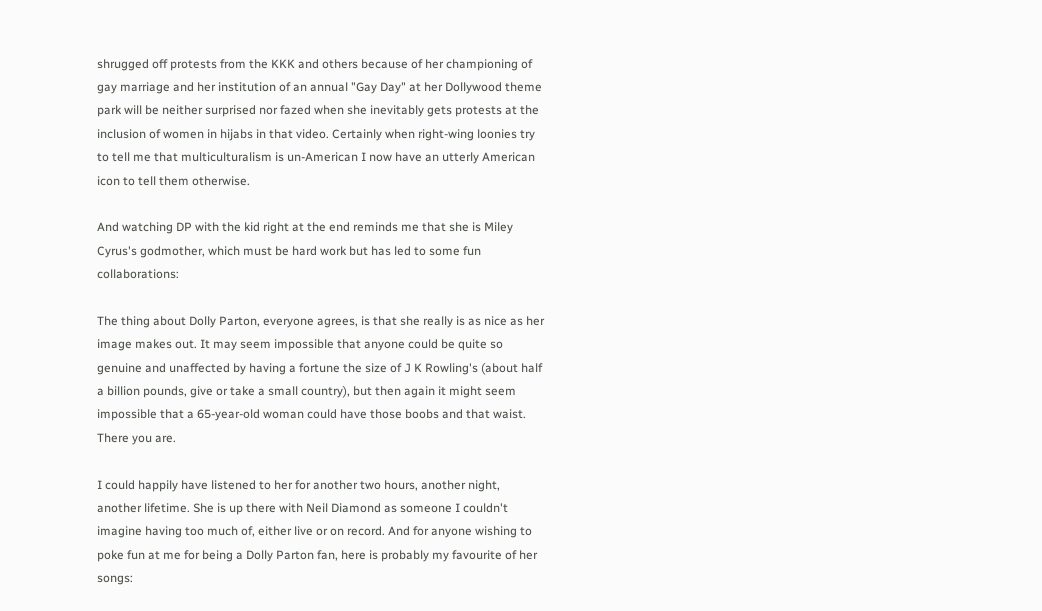shrugged off protests from the KKK and others because of her championing of gay marriage and her institution of an annual "Gay Day" at her Dollywood theme park will be neither surprised nor fazed when she inevitably gets protests at the inclusion of women in hijabs in that video. Certainly when right-wing loonies try to tell me that multiculturalism is un-American I now have an utterly American icon to tell them otherwise.

And watching DP with the kid right at the end reminds me that she is Miley Cyrus's godmother, which must be hard work but has led to some fun collaborations:

The thing about Dolly Parton, everyone agrees, is that she really is as nice as her image makes out. It may seem impossible that anyone could be quite so genuine and unaffected by having a fortune the size of J K Rowling's (about half a billion pounds, give or take a small country), but then again it might seem impossible that a 65-year-old woman could have those boobs and that waist. There you are.

I could happily have listened to her for another two hours, another night, another lifetime. She is up there with Neil Diamond as someone I couldn't imagine having too much of, either live or on record. And for anyone wishing to poke fun at me for being a Dolly Parton fan, here is probably my favourite of her songs: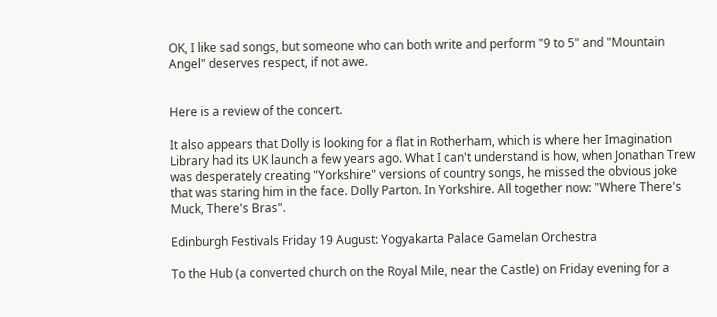OK, I like sad songs, but someone who can both write and perform "9 to 5" and "Mountain Angel" deserves respect, if not awe.


Here is a review of the concert.

It also appears that Dolly is looking for a flat in Rotherham, which is where her Imagination Library had its UK launch a few years ago. What I can't understand is how, when Jonathan Trew was desperately creating "Yorkshire" versions of country songs, he missed the obvious joke that was staring him in the face. Dolly Parton. In Yorkshire. All together now: "Where There's Muck, There's Bras".

Edinburgh Festivals Friday 19 August: Yogyakarta Palace Gamelan Orchestra

To the Hub (a converted church on the Royal Mile, near the Castle) on Friday evening for a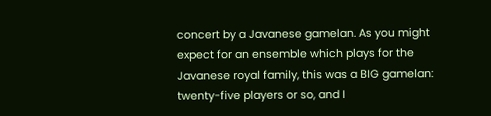concert by a Javanese gamelan. As you might expect for an ensemble which plays for the Javanese royal family, this was a BIG gamelan: twenty-five players or so, and I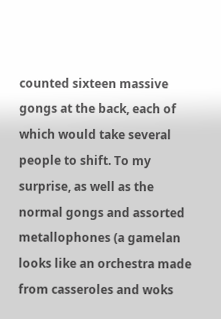counted sixteen massive gongs at the back, each of which would take several people to shift. To my surprise, as well as the normal gongs and assorted metallophones (a gamelan looks like an orchestra made from casseroles and woks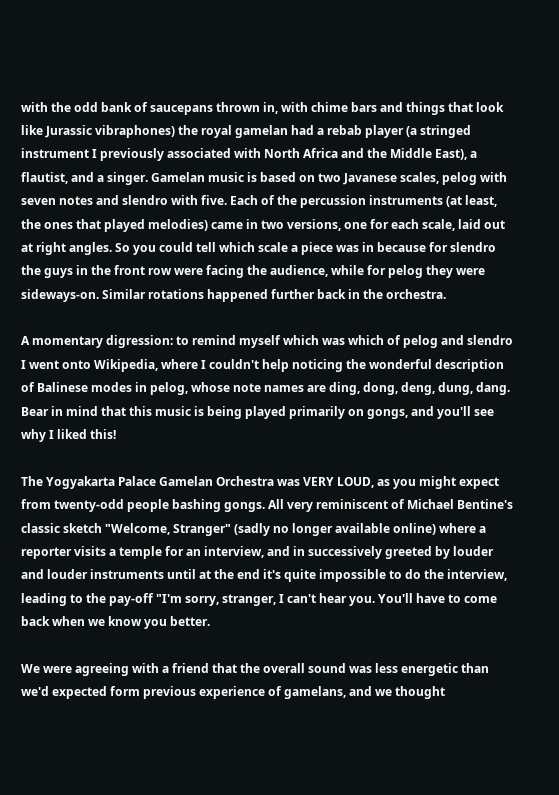with the odd bank of saucepans thrown in, with chime bars and things that look like Jurassic vibraphones) the royal gamelan had a rebab player (a stringed instrument I previously associated with North Africa and the Middle East), a flautist, and a singer. Gamelan music is based on two Javanese scales, pelog with seven notes and slendro with five. Each of the percussion instruments (at least, the ones that played melodies) came in two versions, one for each scale, laid out at right angles. So you could tell which scale a piece was in because for slendro the guys in the front row were facing the audience, while for pelog they were sideways-on. Similar rotations happened further back in the orchestra.

A momentary digression: to remind myself which was which of pelog and slendro I went onto Wikipedia, where I couldn't help noticing the wonderful description of Balinese modes in pelog, whose note names are ding, dong, deng, dung, dang. Bear in mind that this music is being played primarily on gongs, and you'll see why I liked this!

The Yogyakarta Palace Gamelan Orchestra was VERY LOUD, as you might expect from twenty-odd people bashing gongs. All very reminiscent of Michael Bentine's classic sketch "Welcome, Stranger" (sadly no longer available online) where a reporter visits a temple for an interview, and in successively greeted by louder and louder instruments until at the end it's quite impossible to do the interview, leading to the pay-off "I'm sorry, stranger, I can't hear you. You'll have to come back when we know you better.

We were agreeing with a friend that the overall sound was less energetic than we'd expected form previous experience of gamelans, and we thought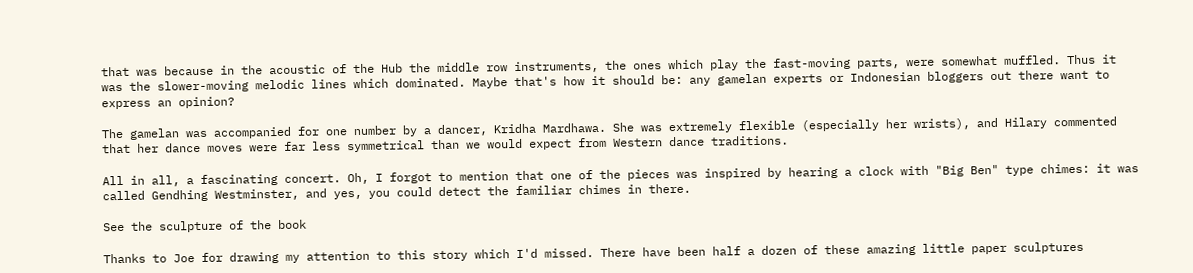that was because in the acoustic of the Hub the middle row instruments, the ones which play the fast-moving parts, were somewhat muffled. Thus it was the slower-moving melodic lines which dominated. Maybe that's how it should be: any gamelan experts or Indonesian bloggers out there want to express an opinion?

The gamelan was accompanied for one number by a dancer, Kridha Mardhawa. She was extremely flexible (especially her wrists), and Hilary commented that her dance moves were far less symmetrical than we would expect from Western dance traditions.

All in all, a fascinating concert. Oh, I forgot to mention that one of the pieces was inspired by hearing a clock with "Big Ben" type chimes: it was called Gendhing Westminster, and yes, you could detect the familiar chimes in there.

See the sculpture of the book

Thanks to Joe for drawing my attention to this story which I'd missed. There have been half a dozen of these amazing little paper sculptures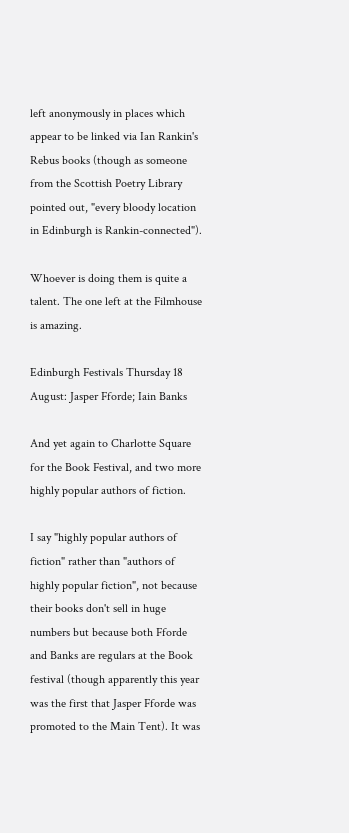left anonymously in places which appear to be linked via Ian Rankin's Rebus books (though as someone from the Scottish Poetry Library pointed out, "every bloody location in Edinburgh is Rankin-connected").

Whoever is doing them is quite a talent. The one left at the Filmhouse is amazing.

Edinburgh Festivals Thursday 18 August: Jasper Fforde; Iain Banks

And yet again to Charlotte Square for the Book Festival, and two more highly popular authors of fiction.

I say "highly popular authors of fiction" rather than "authors of highly popular fiction", not because their books don't sell in huge numbers but because both Fforde and Banks are regulars at the Book festival (though apparently this year was the first that Jasper Fforde was promoted to the Main Tent). It was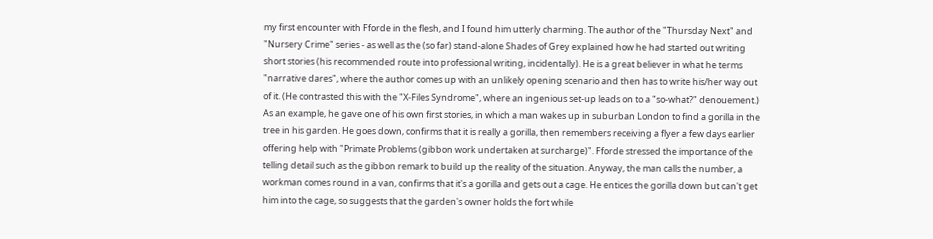my first encounter with Fforde in the flesh, and I found him utterly charming. The author of the "Thursday Next" and "Nursery Crime" series - as well as the (so far) stand-alone Shades of Grey explained how he had started out writing short stories (his recommended route into professional writing, incidentally). He is a great believer in what he terms "narrative dares", where the author comes up with an unlikely opening scenario and then has to write his/her way out of it. (He contrasted this with the "X-Files Syndrome", where an ingenious set-up leads on to a "so-what?" denouement.) As an example, he gave one of his own first stories, in which a man wakes up in suburban London to find a gorilla in the tree in his garden. He goes down, confirms that it is really a gorilla, then remembers receiving a flyer a few days earlier offering help with "Primate Problems (gibbon work undertaken at surcharge)". Fforde stressed the importance of the telling detail such as the gibbon remark to build up the reality of the situation. Anyway, the man calls the number, a workman comes round in a van, confirms that it's a gorilla and gets out a cage. He entices the gorilla down but can't get him into the cage, so suggests that the garden's owner holds the fort while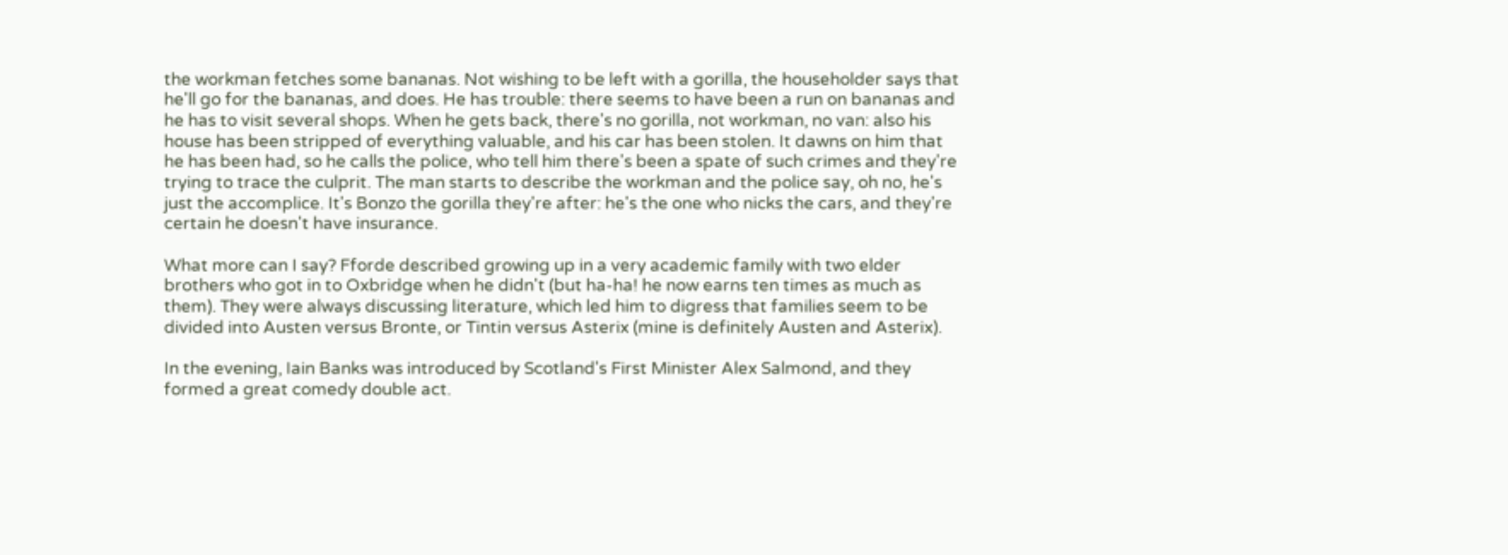the workman fetches some bananas. Not wishing to be left with a gorilla, the householder says that he'll go for the bananas, and does. He has trouble: there seems to have been a run on bananas and he has to visit several shops. When he gets back, there's no gorilla, not workman, no van: also his house has been stripped of everything valuable, and his car has been stolen. It dawns on him that he has been had, so he calls the police, who tell him there's been a spate of such crimes and they're trying to trace the culprit. The man starts to describe the workman and the police say, oh no, he's just the accomplice. It's Bonzo the gorilla they're after: he's the one who nicks the cars, and they're certain he doesn't have insurance.

What more can I say? Fforde described growing up in a very academic family with two elder brothers who got in to Oxbridge when he didn't (but ha-ha! he now earns ten times as much as them). They were always discussing literature, which led him to digress that families seem to be divided into Austen versus Bronte, or Tintin versus Asterix (mine is definitely Austen and Asterix).

In the evening, Iain Banks was introduced by Scotland's First Minister Alex Salmond, and they formed a great comedy double act.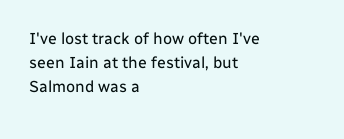I've lost track of how often I've seen Iain at the festival, but Salmond was a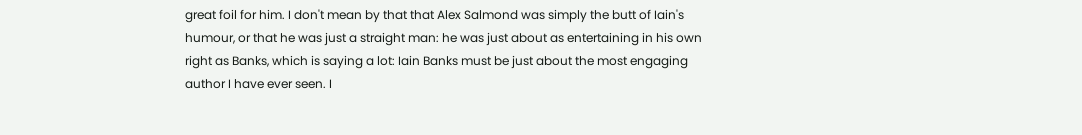great foil for him. I don't mean by that that Alex Salmond was simply the butt of Iain's humour, or that he was just a straight man: he was just about as entertaining in his own right as Banks, which is saying a lot: Iain Banks must be just about the most engaging author I have ever seen. I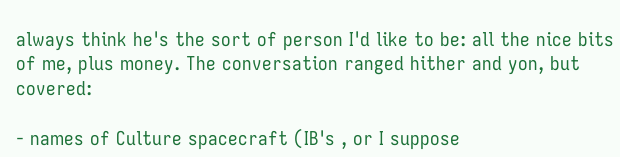always think he's the sort of person I'd like to be: all the nice bits of me, plus money. The conversation ranged hither and yon, but covered:

- names of Culture spacecraft (IB's , or I suppose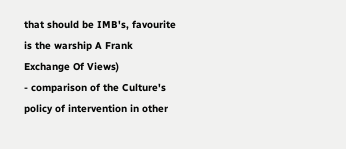that should be IMB's, favourite is the warship A Frank Exchange Of Views)
- comparison of the Culture's policy of intervention in other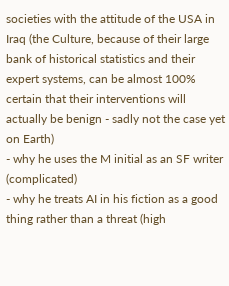societies with the attitude of the USA in Iraq (the Culture, because of their large bank of historical statistics and their expert systems, can be almost 100% certain that their interventions will actually be benign - sadly not the case yet on Earth)
- why he uses the M initial as an SF writer (complicated)
- why he treats AI in his fiction as a good thing rather than a threat (high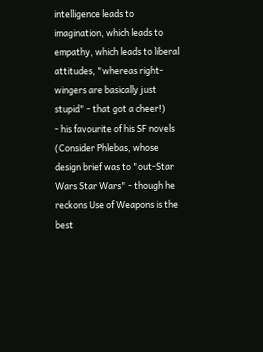intelligence leads to imagination, which leads to empathy, which leads to liberal attitudes, "whereas right-wingers are basically just stupid" - that got a cheer!)
- his favourite of his SF novels (Consider Phlebas, whose design brief was to "out-Star Wars Star Wars" - though he reckons Use of Weapons is the best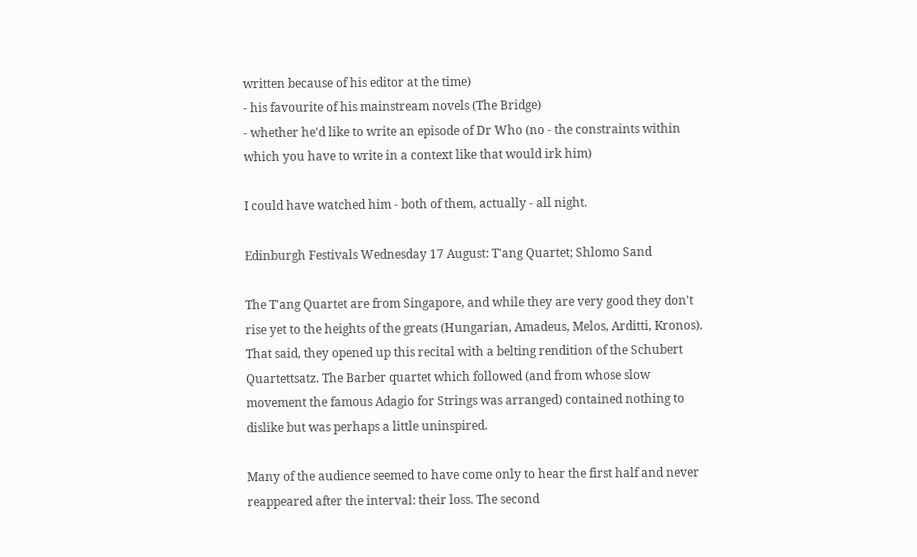written because of his editor at the time)
- his favourite of his mainstream novels (The Bridge)
- whether he'd like to write an episode of Dr Who (no - the constraints within which you have to write in a context like that would irk him)

I could have watched him - both of them, actually - all night.

Edinburgh Festivals Wednesday 17 August: T'ang Quartet; Shlomo Sand

The T'ang Quartet are from Singapore, and while they are very good they don't rise yet to the heights of the greats (Hungarian, Amadeus, Melos, Arditti, Kronos). That said, they opened up this recital with a belting rendition of the Schubert Quartettsatz. The Barber quartet which followed (and from whose slow movement the famous Adagio for Strings was arranged) contained nothing to dislike but was perhaps a little uninspired.

Many of the audience seemed to have come only to hear the first half and never reappeared after the interval: their loss. The second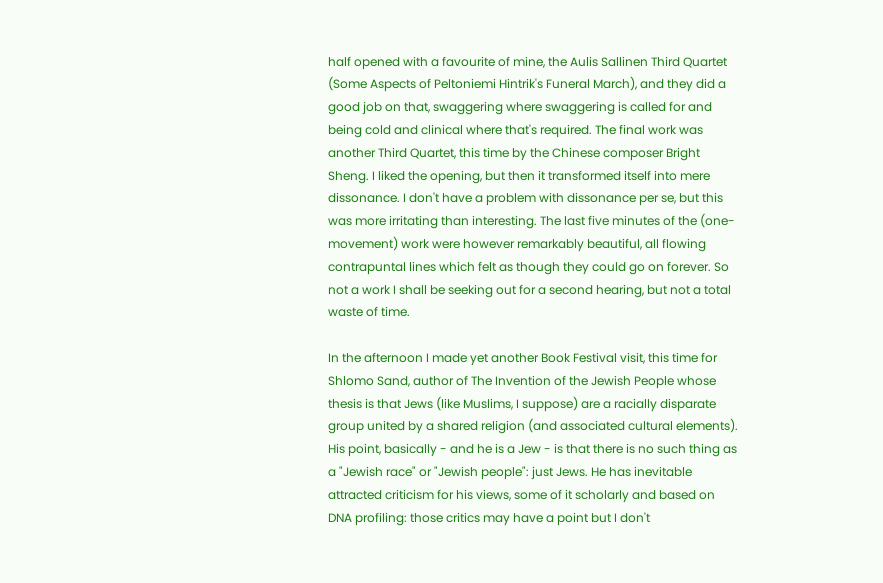half opened with a favourite of mine, the Aulis Sallinen Third Quartet (Some Aspects of Peltoniemi Hintrik's Funeral March), and they did a good job on that, swaggering where swaggering is called for and being cold and clinical where that's required. The final work was another Third Quartet, this time by the Chinese composer Bright Sheng. I liked the opening, but then it transformed itself into mere dissonance. I don't have a problem with dissonance per se, but this was more irritating than interesting. The last five minutes of the (one-movement) work were however remarkably beautiful, all flowing contrapuntal lines which felt as though they could go on forever. So not a work I shall be seeking out for a second hearing, but not a total waste of time.

In the afternoon I made yet another Book Festival visit, this time for Shlomo Sand, author of The Invention of the Jewish People whose thesis is that Jews (like Muslims, I suppose) are a racially disparate group united by a shared religion (and associated cultural elements). His point, basically - and he is a Jew - is that there is no such thing as a "Jewish race" or "Jewish people": just Jews. He has inevitable attracted criticism for his views, some of it scholarly and based on DNA profiling: those critics may have a point but I don't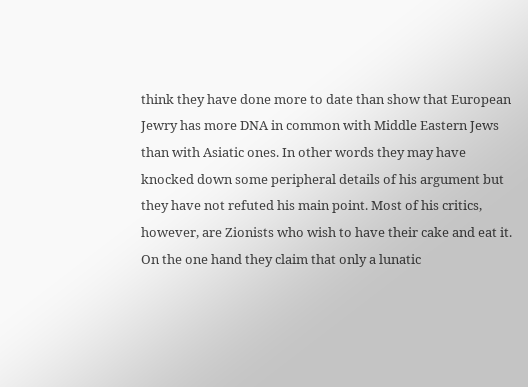think they have done more to date than show that European Jewry has more DNA in common with Middle Eastern Jews than with Asiatic ones. In other words they may have knocked down some peripheral details of his argument but they have not refuted his main point. Most of his critics, however, are Zionists who wish to have their cake and eat it. On the one hand they claim that only a lunatic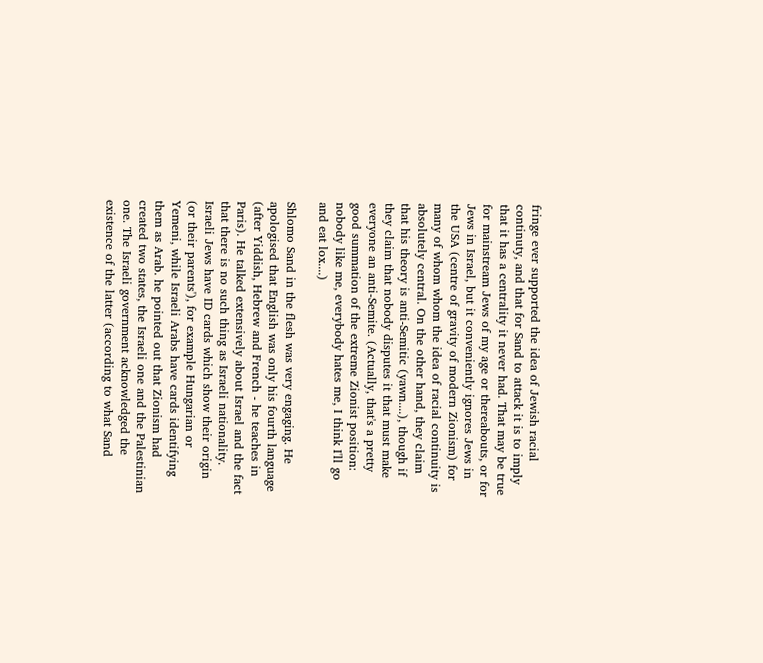fringe ever supported the idea of Jewish racial continuty, and that for Sand to attack it is to imply that it has a centrality it never had. That may be true for mainstream Jews of my age or thereabouts, or for Jews in Israel, but it conveniently ignores Jews in the USA (centre of gravity of modern Zionism) for many of whom whom the idea of racial continuity is absolutely central. On the other hand, they claim that his theory is anti-Semitic (yawn....), though if they claim that nobody disputes it that must make everyone an anti-Semite. (Actually, that's a pretty good summation of the extreme Zionist position: nobody like me, everybody hates me, I think I'll go and eat lox....)

Shlomo Sand in the flesh was very engaging. He apologised that English was only his fourth language (after Yiddish, Hebrew and French - he teaches in Paris). He talked extensively about Israel and the fact that there is no such thing as Israeli nationality. Israeli Jews have ID cards which show their origin (or their parents'), for example Hungarian or Yemeni, while Israeli Arabs have cards identifying them as Arab. he pointed out that Zionism had created two states, the Israeli one and the Palestinian one. The Israeli government acknowledged the existence of the latter (according to what Sand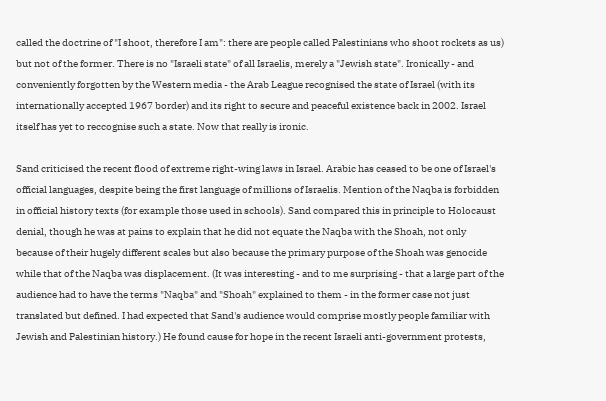called the doctrine of "I shoot, therefore I am": there are people called Palestinians who shoot rockets as us) but not of the former. There is no "Israeli state" of all Israelis, merely a "Jewish state". Ironically - and conveniently forgotten by the Western media - the Arab League recognised the state of Israel (with its internationally accepted 1967 border) and its right to secure and peaceful existence back in 2002. Israel itself has yet to reccognise such a state. Now that really is ironic.

Sand criticised the recent flood of extreme right-wing laws in Israel. Arabic has ceased to be one of Israel's official languages, despite being the first language of millions of Israelis. Mention of the Naqba is forbidden in official history texts (for example those used in schools). Sand compared this in principle to Holocaust denial, though he was at pains to explain that he did not equate the Naqba with the Shoah, not only because of their hugely different scales but also because the primary purpose of the Shoah was genocide while that of the Naqba was displacement. (It was interesting - and to me surprising - that a large part of the audience had to have the terms "Naqba" and "Shoah" explained to them - in the former case not just translated but defined. I had expected that Sand's audience would comprise mostly people familiar with Jewish and Palestinian history.) He found cause for hope in the recent Israeli anti-government protests,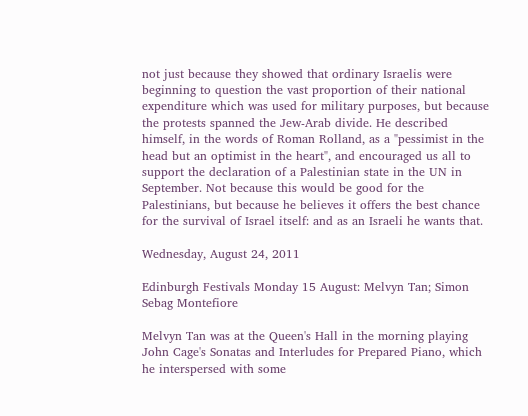not just because they showed that ordinary Israelis were beginning to question the vast proportion of their national expenditure which was used for military purposes, but because the protests spanned the Jew-Arab divide. He described himself, in the words of Roman Rolland, as a "pessimist in the head but an optimist in the heart", and encouraged us all to support the declaration of a Palestinian state in the UN in September. Not because this would be good for the Palestinians, but because he believes it offers the best chance for the survival of Israel itself: and as an Israeli he wants that.

Wednesday, August 24, 2011

Edinburgh Festivals Monday 15 August: Melvyn Tan; Simon Sebag Montefiore

Melvyn Tan was at the Queen's Hall in the morning playing John Cage's Sonatas and Interludes for Prepared Piano, which he interspersed with some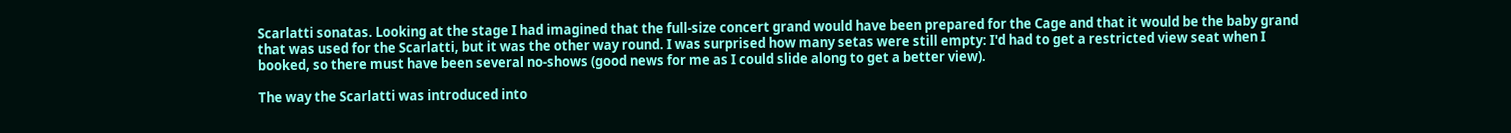Scarlatti sonatas. Looking at the stage I had imagined that the full-size concert grand would have been prepared for the Cage and that it would be the baby grand that was used for the Scarlatti, but it was the other way round. I was surprised how many setas were still empty: I'd had to get a restricted view seat when I booked, so there must have been several no-shows (good news for me as I could slide along to get a better view).

The way the Scarlatti was introduced into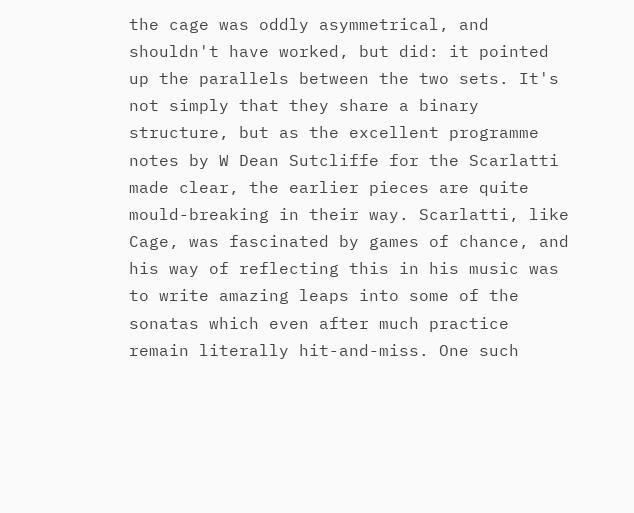the cage was oddly asymmetrical, and shouldn't have worked, but did: it pointed up the parallels between the two sets. It's not simply that they share a binary structure, but as the excellent programme notes by W Dean Sutcliffe for the Scarlatti made clear, the earlier pieces are quite mould-breaking in their way. Scarlatti, like Cage, was fascinated by games of chance, and his way of reflecting this in his music was to write amazing leaps into some of the sonatas which even after much practice remain literally hit-and-miss. One such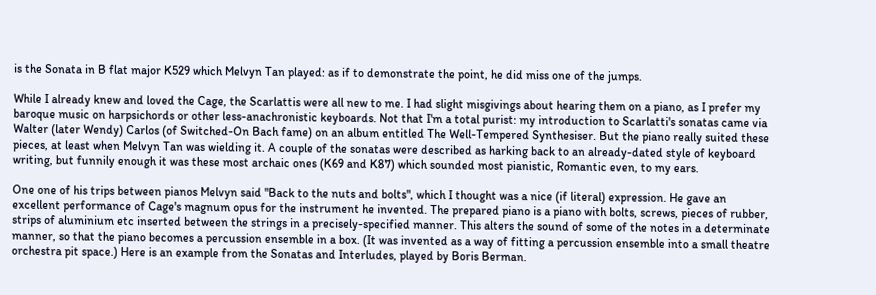is the Sonata in B flat major K529 which Melvyn Tan played: as if to demonstrate the point, he did miss one of the jumps.

While I already knew and loved the Cage, the Scarlattis were all new to me. I had slight misgivings about hearing them on a piano, as I prefer my baroque music on harpsichords or other less-anachronistic keyboards. Not that I'm a total purist: my introduction to Scarlatti's sonatas came via Walter (later Wendy) Carlos (of Switched-On Bach fame) on an album entitled The Well-Tempered Synthesiser. But the piano really suited these pieces, at least when Melvyn Tan was wielding it. A couple of the sonatas were described as harking back to an already-dated style of keyboard writing, but funnily enough it was these most archaic ones (K69 and K87) which sounded most pianistic, Romantic even, to my ears.

One one of his trips between pianos Melvyn said "Back to the nuts and bolts", which I thought was a nice (if literal) expression. He gave an excellent performance of Cage's magnum opus for the instrument he invented. The prepared piano is a piano with bolts, screws, pieces of rubber, strips of aluminium etc inserted between the strings in a precisely-specified manner. This alters the sound of some of the notes in a determinate manner, so that the piano becomes a percussion ensemble in a box. (It was invented as a way of fitting a percussion ensemble into a small theatre orchestra pit space.) Here is an example from the Sonatas and Interludes, played by Boris Berman.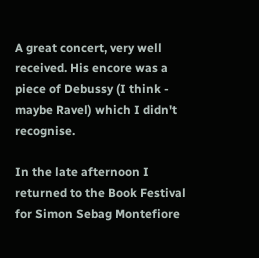A great concert, very well received. His encore was a piece of Debussy (I think - maybe Ravel) which I didn't recognise.

In the late afternoon I returned to the Book Festival for Simon Sebag Montefiore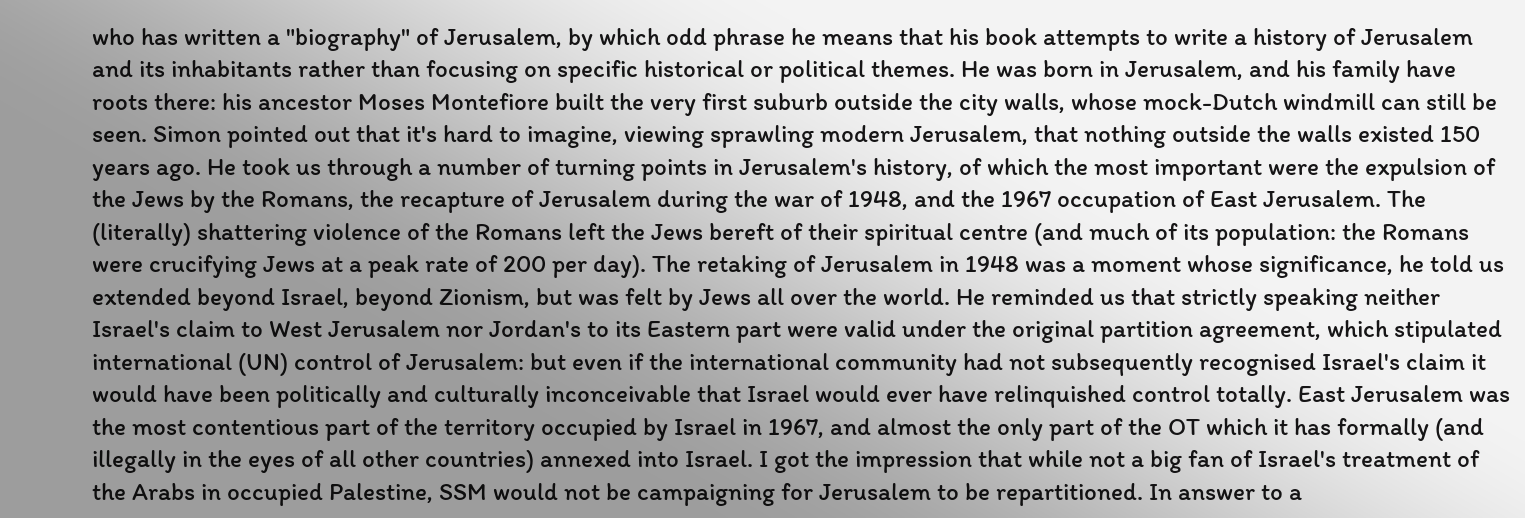who has written a "biography" of Jerusalem, by which odd phrase he means that his book attempts to write a history of Jerusalem and its inhabitants rather than focusing on specific historical or political themes. He was born in Jerusalem, and his family have roots there: his ancestor Moses Montefiore built the very first suburb outside the city walls, whose mock-Dutch windmill can still be seen. Simon pointed out that it's hard to imagine, viewing sprawling modern Jerusalem, that nothing outside the walls existed 150 years ago. He took us through a number of turning points in Jerusalem's history, of which the most important were the expulsion of the Jews by the Romans, the recapture of Jerusalem during the war of 1948, and the 1967 occupation of East Jerusalem. The (literally) shattering violence of the Romans left the Jews bereft of their spiritual centre (and much of its population: the Romans were crucifying Jews at a peak rate of 200 per day). The retaking of Jerusalem in 1948 was a moment whose significance, he told us extended beyond Israel, beyond Zionism, but was felt by Jews all over the world. He reminded us that strictly speaking neither Israel's claim to West Jerusalem nor Jordan's to its Eastern part were valid under the original partition agreement, which stipulated international (UN) control of Jerusalem: but even if the international community had not subsequently recognised Israel's claim it would have been politically and culturally inconceivable that Israel would ever have relinquished control totally. East Jerusalem was the most contentious part of the territory occupied by Israel in 1967, and almost the only part of the OT which it has formally (and illegally in the eyes of all other countries) annexed into Israel. I got the impression that while not a big fan of Israel's treatment of the Arabs in occupied Palestine, SSM would not be campaigning for Jerusalem to be repartitioned. In answer to a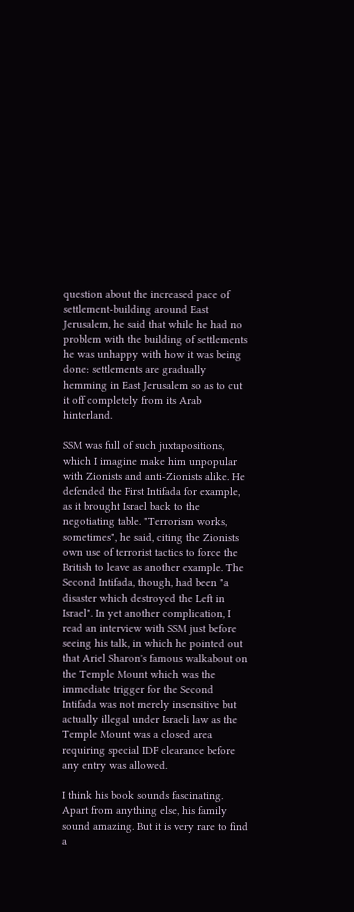question about the increased pace of settlement-building around East Jerusalem, he said that while he had no problem with the building of settlements he was unhappy with how it was being done: settlements are gradually hemming in East Jerusalem so as to cut it off completely from its Arab hinterland.

SSM was full of such juxtapositions, which I imagine make him unpopular with Zionists and anti-Zionists alike. He defended the First Intifada for example, as it brought Israel back to the negotiating table. "Terrorism works, sometimes", he said, citing the Zionists own use of terrorist tactics to force the British to leave as another example. The Second Intifada, though, had been "a disaster which destroyed the Left in Israel". In yet another complication, I read an interview with SSM just before seeing his talk, in which he pointed out that Ariel Sharon's famous walkabout on the Temple Mount which was the immediate trigger for the Second Intifada was not merely insensitive but actually illegal under Israeli law as the Temple Mount was a closed area requiring special IDF clearance before any entry was allowed.

I think his book sounds fascinating. Apart from anything else, his family sound amazing. But it is very rare to find a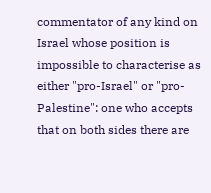commentator of any kind on Israel whose position is impossible to characterise as either "pro-Israel" or "pro-Palestine": one who accepts that on both sides there are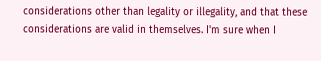considerations other than legality or illegality, and that these considerations are valid in themselves. I'm sure when I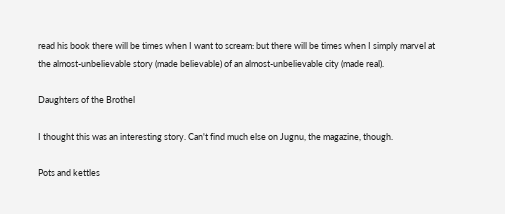read his book there will be times when I want to scream: but there will be times when I simply marvel at the almost-unbelievable story (made believable) of an almost-unbelievable city (made real).

Daughters of the Brothel

I thought this was an interesting story. Can't find much else on Jugnu, the magazine, though.

Pots and kettles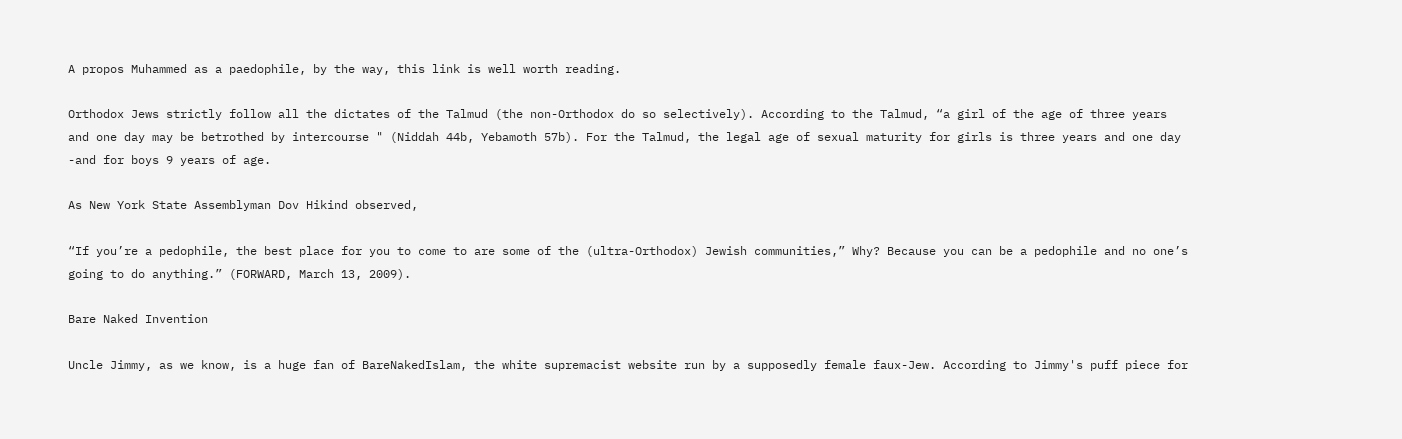A propos Muhammed as a paedophile, by the way, this link is well worth reading.

Orthodox Jews strictly follow all the dictates of the Talmud (the non-Orthodox do so selectively). According to the Talmud, “a girl of the age of three years and one day may be betrothed by intercourse " (Niddah 44b, Yebamoth 57b). For the Talmud, the legal age of sexual maturity for girls is three years and one day -and for boys 9 years of age.

As New York State Assemblyman Dov Hikind observed,

“If you’re a pedophile, the best place for you to come to are some of the (ultra-Orthodox) Jewish communities,” Why? Because you can be a pedophile and no one’s going to do anything.” (FORWARD, March 13, 2009).

Bare Naked Invention

Uncle Jimmy, as we know, is a huge fan of BareNakedIslam, the white supremacist website run by a supposedly female faux-Jew. According to Jimmy's puff piece for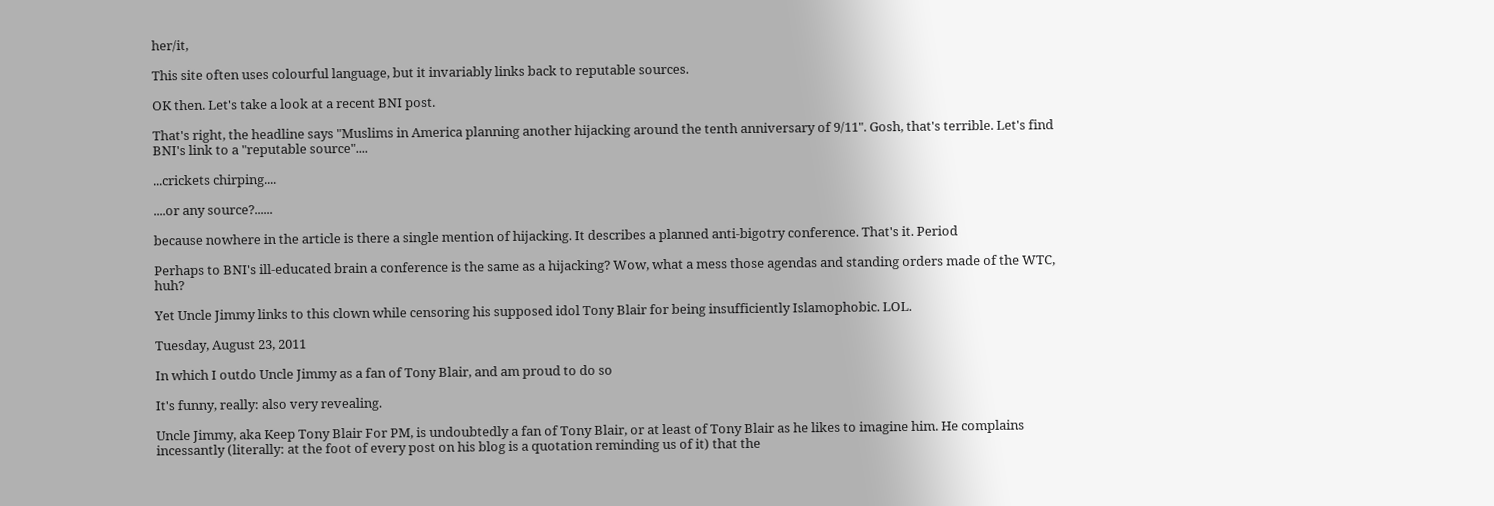her/it,

This site often uses colourful language, but it invariably links back to reputable sources.

OK then. Let's take a look at a recent BNI post.

That's right, the headline says "Muslims in America planning another hijacking around the tenth anniversary of 9/11". Gosh, that's terrible. Let's find BNI's link to a "reputable source"....

...crickets chirping....

....or any source?......

because nowhere in the article is there a single mention of hijacking. It describes a planned anti-bigotry conference. That's it. Period

Perhaps to BNI's ill-educated brain a conference is the same as a hijacking? Wow, what a mess those agendas and standing orders made of the WTC, huh?

Yet Uncle Jimmy links to this clown while censoring his supposed idol Tony Blair for being insufficiently Islamophobic. LOL.

Tuesday, August 23, 2011

In which I outdo Uncle Jimmy as a fan of Tony Blair, and am proud to do so

It's funny, really: also very revealing.

Uncle Jimmy, aka Keep Tony Blair For PM, is undoubtedly a fan of Tony Blair, or at least of Tony Blair as he likes to imagine him. He complains incessantly (literally: at the foot of every post on his blog is a quotation reminding us of it) that the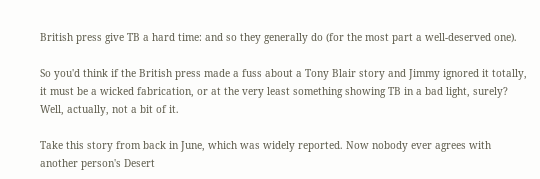British press give TB a hard time: and so they generally do (for the most part a well-deserved one).

So you'd think if the British press made a fuss about a Tony Blair story and Jimmy ignored it totally, it must be a wicked fabrication, or at the very least something showing TB in a bad light, surely? Well, actually, not a bit of it.

Take this story from back in June, which was widely reported. Now nobody ever agrees with another person's Desert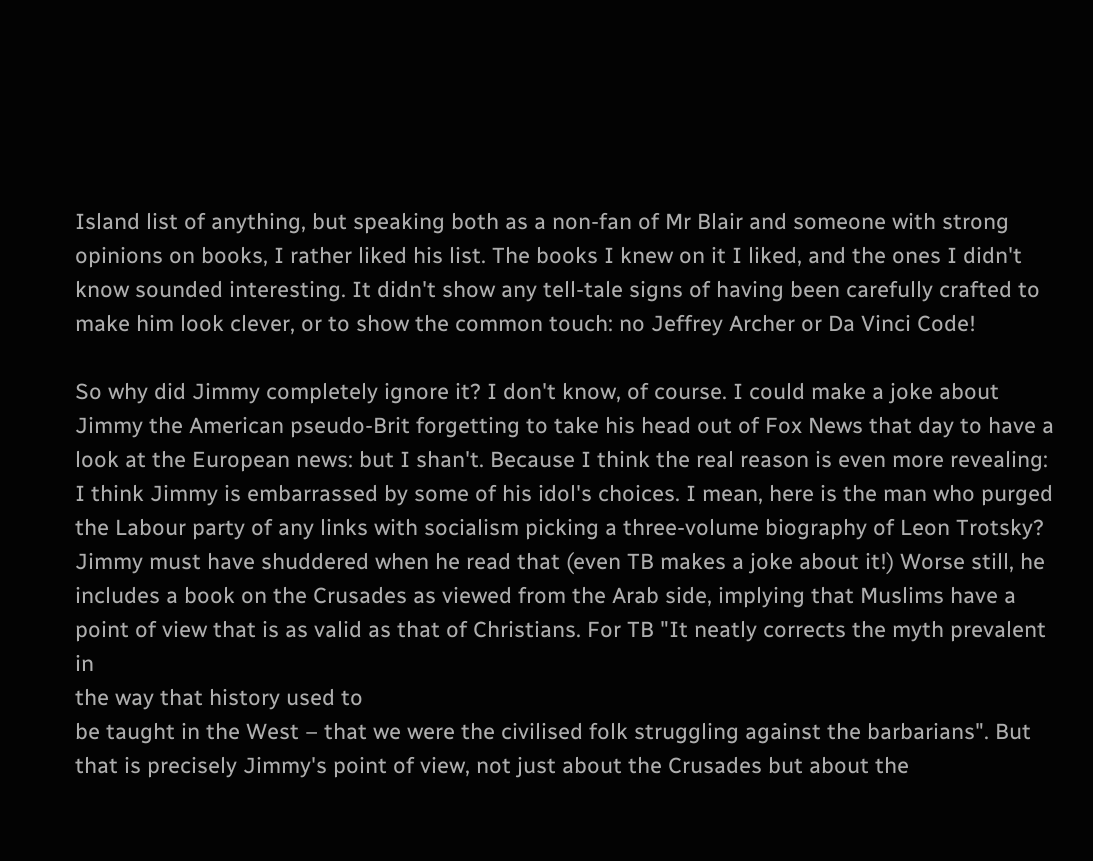Island list of anything, but speaking both as a non-fan of Mr Blair and someone with strong opinions on books, I rather liked his list. The books I knew on it I liked, and the ones I didn't know sounded interesting. It didn't show any tell-tale signs of having been carefully crafted to make him look clever, or to show the common touch: no Jeffrey Archer or Da Vinci Code!

So why did Jimmy completely ignore it? I don't know, of course. I could make a joke about Jimmy the American pseudo-Brit forgetting to take his head out of Fox News that day to have a look at the European news: but I shan't. Because I think the real reason is even more revealing: I think Jimmy is embarrassed by some of his idol's choices. I mean, here is the man who purged the Labour party of any links with socialism picking a three-volume biography of Leon Trotsky? Jimmy must have shuddered when he read that (even TB makes a joke about it!) Worse still, he includes a book on the Crusades as viewed from the Arab side, implying that Muslims have a point of view that is as valid as that of Christians. For TB "It neatly corrects the myth prevalent in
the way that history used to
be taught in the West – that we were the civilised folk struggling against the barbarians". But that is precisely Jimmy's point of view, not just about the Crusades but about the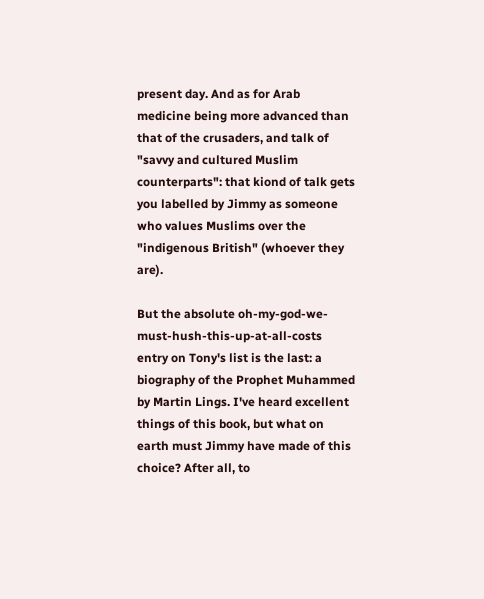present day. And as for Arab medicine being more advanced than that of the crusaders, and talk of "savvy and cultured Muslim counterparts": that kiond of talk gets you labelled by Jimmy as someone who values Muslims over the "indigenous British" (whoever they are).

But the absolute oh-my-god-we-must-hush-this-up-at-all-costs entry on Tony's list is the last: a biography of the Prophet Muhammed by Martin Lings. I've heard excellent things of this book, but what on earth must Jimmy have made of this choice? After all, to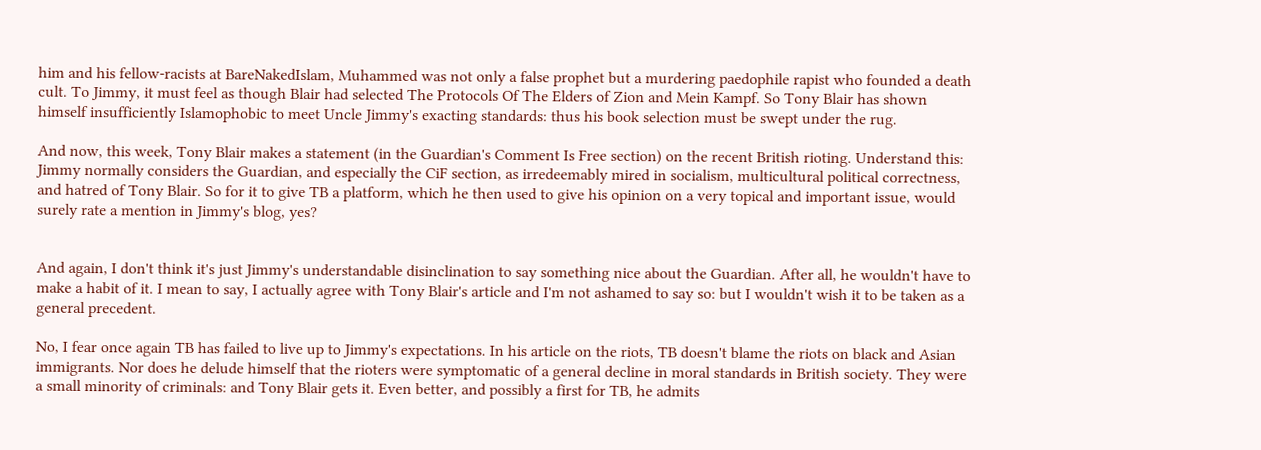him and his fellow-racists at BareNakedIslam, Muhammed was not only a false prophet but a murdering paedophile rapist who founded a death cult. To Jimmy, it must feel as though Blair had selected The Protocols Of The Elders of Zion and Mein Kampf. So Tony Blair has shown himself insufficiently Islamophobic to meet Uncle Jimmy's exacting standards: thus his book selection must be swept under the rug.

And now, this week, Tony Blair makes a statement (in the Guardian's Comment Is Free section) on the recent British rioting. Understand this: Jimmy normally considers the Guardian, and especially the CiF section, as irredeemably mired in socialism, multicultural political correctness, and hatred of Tony Blair. So for it to give TB a platform, which he then used to give his opinion on a very topical and important issue, would surely rate a mention in Jimmy's blog, yes?


And again, I don't think it's just Jimmy's understandable disinclination to say something nice about the Guardian. After all, he wouldn't have to make a habit of it. I mean to say, I actually agree with Tony Blair's article and I'm not ashamed to say so: but I wouldn't wish it to be taken as a general precedent.

No, I fear once again TB has failed to live up to Jimmy's expectations. In his article on the riots, TB doesn't blame the riots on black and Asian immigrants. Nor does he delude himself that the rioters were symptomatic of a general decline in moral standards in British society. They were a small minority of criminals: and Tony Blair gets it. Even better, and possibly a first for TB, he admits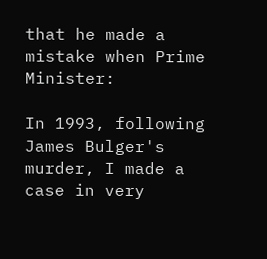that he made a mistake when Prime Minister:

In 1993, following James Bulger's murder, I made a case in very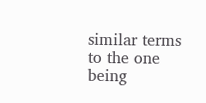similar terms to the one being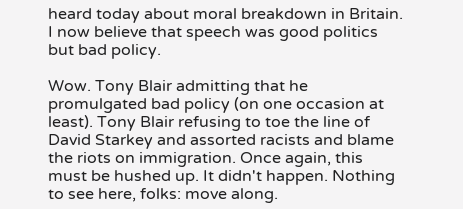heard today about moral breakdown in Britain. I now believe that speech was good politics but bad policy.

Wow. Tony Blair admitting that he promulgated bad policy (on one occasion at least). Tony Blair refusing to toe the line of David Starkey and assorted racists and blame the riots on immigration. Once again, this must be hushed up. It didn't happen. Nothing to see here, folks: move along.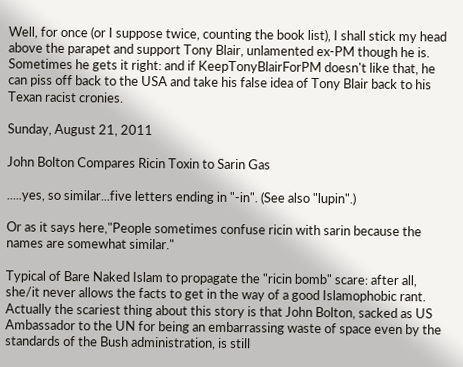Well, for once (or I suppose twice, counting the book list), I shall stick my head above the parapet and support Tony Blair, unlamented ex-PM though he is. Sometimes he gets it right: and if KeepTonyBlairForPM doesn't like that, he can piss off back to the USA and take his false idea of Tony Blair back to his Texan racist cronies.

Sunday, August 21, 2011

John Bolton Compares Ricin Toxin to Sarin Gas

.....yes, so similar...five letters ending in "-in". (See also "lupin".)

Or as it says here,"People sometimes confuse ricin with sarin because the names are somewhat similar."

Typical of Bare Naked Islam to propagate the "ricin bomb" scare: after all, she/it never allows the facts to get in the way of a good Islamophobic rant. Actually the scariest thing about this story is that John Bolton, sacked as US Ambassador to the UN for being an embarrassing waste of space even by the standards of the Bush administration, is still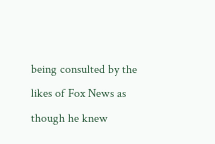being consulted by the likes of Fox News as though he knew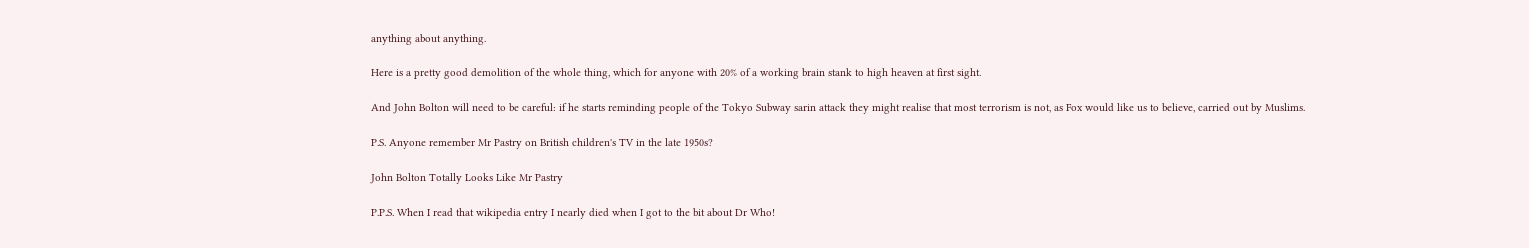anything about anything.

Here is a pretty good demolition of the whole thing, which for anyone with 20% of a working brain stank to high heaven at first sight.

And John Bolton will need to be careful: if he starts reminding people of the Tokyo Subway sarin attack they might realise that most terrorism is not, as Fox would like us to believe, carried out by Muslims.

P.S. Anyone remember Mr Pastry on British children's TV in the late 1950s?

John Bolton Totally Looks Like Mr Pastry

P.P.S. When I read that wikipedia entry I nearly died when I got to the bit about Dr Who!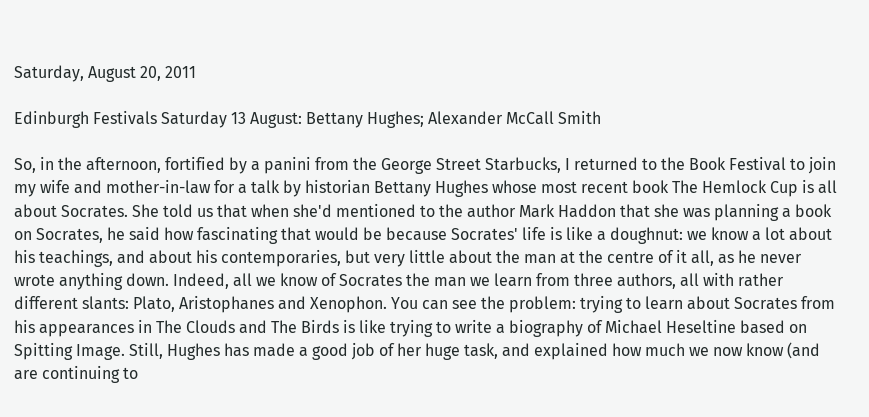Saturday, August 20, 2011

Edinburgh Festivals Saturday 13 August: Bettany Hughes; Alexander McCall Smith

So, in the afternoon, fortified by a panini from the George Street Starbucks, I returned to the Book Festival to join my wife and mother-in-law for a talk by historian Bettany Hughes whose most recent book The Hemlock Cup is all about Socrates. She told us that when she'd mentioned to the author Mark Haddon that she was planning a book on Socrates, he said how fascinating that would be because Socrates' life is like a doughnut: we know a lot about his teachings, and about his contemporaries, but very little about the man at the centre of it all, as he never wrote anything down. Indeed, all we know of Socrates the man we learn from three authors, all with rather different slants: Plato, Aristophanes and Xenophon. You can see the problem: trying to learn about Socrates from his appearances in The Clouds and The Birds is like trying to write a biography of Michael Heseltine based on Spitting Image. Still, Hughes has made a good job of her huge task, and explained how much we now know (and are continuing to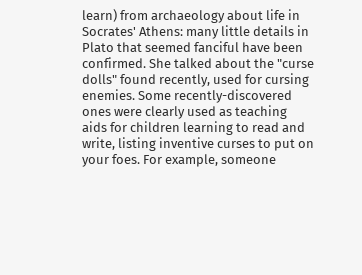learn) from archaeology about life in Socrates' Athens: many little details in Plato that seemed fanciful have been confirmed. She talked about the "curse dolls" found recently, used for cursing enemies. Some recently-discovered ones were clearly used as teaching aids for children learning to read and write, listing inventive curses to put on your foes. For example, someone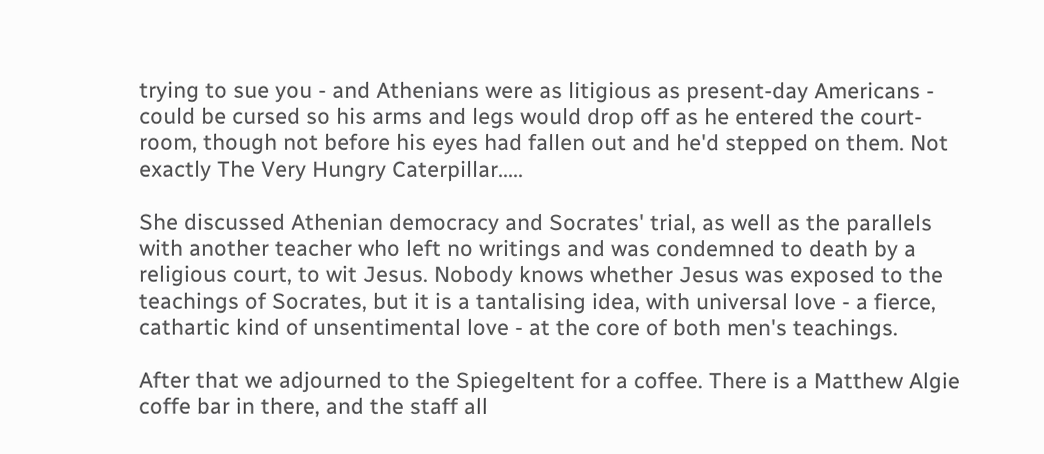trying to sue you - and Athenians were as litigious as present-day Americans - could be cursed so his arms and legs would drop off as he entered the court-room, though not before his eyes had fallen out and he'd stepped on them. Not exactly The Very Hungry Caterpillar.....

She discussed Athenian democracy and Socrates' trial, as well as the parallels with another teacher who left no writings and was condemned to death by a religious court, to wit Jesus. Nobody knows whether Jesus was exposed to the teachings of Socrates, but it is a tantalising idea, with universal love - a fierce, cathartic kind of unsentimental love - at the core of both men's teachings.

After that we adjourned to the Spiegeltent for a coffee. There is a Matthew Algie coffe bar in there, and the staff all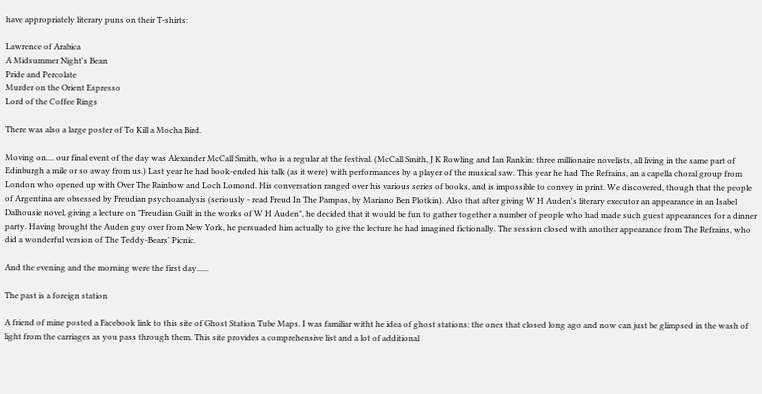have appropriately literary puns on their T-shirts:

Lawrence of Arabica
A Midsummer Night's Bean
Pride and Percolate
Murder on the Orient Espresso
Lord of the Coffee Rings

There was also a large poster of To Kill a Mocha Bird.

Moving on.... our final event of the day was Alexander McCall Smith, who is a regular at the festival. (McCall Smith, J K Rowling and Ian Rankin: three millionaire novelists, all living in the same part of Edinburgh a mile or so away from us.) Last year he had book-ended his talk (as it were) with performances by a player of the musical saw. This year he had The Refrains, an a capella choral group from London who opened up with Over The Rainbow and Loch Lomond. His conversation ranged over his various series of books, and is impossible to convey in print. We discovered, though that the people of Argentina are obsessed by Freudian psychoanalysis (seriously - read Freud In The Pampas, by Mariano Ben Plotkin). Also that after giving W H Auden's literary executor an appearance in an Isabel Dalhousie novel, giving a lecture on "Freudian Guilt in the works of W H Auden", he decided that it would be fun to gather together a number of people who had made such guest appearances for a dinner party. Having brought the Auden guy over from New York, he persuaded him actually to give the lecture he had imagined fictionally. The session closed with another appearance from The Refrains, who did a wonderful version of The Teddy-Bears' Picnic.

And the evening and the morning were the first day......

The past is a foreign station

A friend of mine posted a Facebook link to this site of Ghost Station Tube Maps. I was familiar witht he idea of ghost stations: the ones that closed long ago and now can just be glimpsed in the wash of light from the carriages as you pass through them. This site provides a comprehensive list and a lot of additional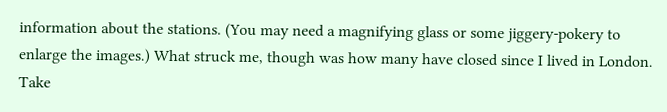information about the stations. (You may need a magnifying glass or some jiggery-pokery to enlarge the images.) What struck me, though was how many have closed since I lived in London. Take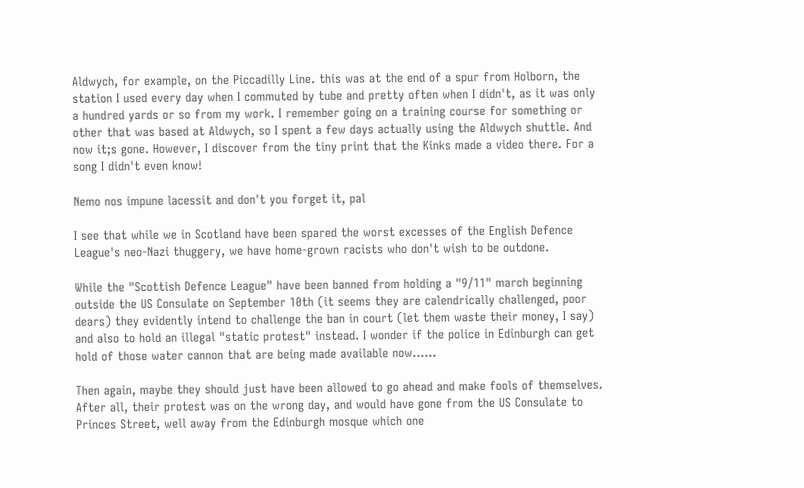Aldwych, for example, on the Piccadilly Line. this was at the end of a spur from Holborn, the station I used every day when I commuted by tube and pretty often when I didn't, as it was only a hundred yards or so from my work. I remember going on a training course for something or other that was based at Aldwych, so I spent a few days actually using the Aldwych shuttle. And now it;s gone. However, I discover from the tiny print that the Kinks made a video there. For a song I didn't even know!

Nemo nos impune lacessit and don't you forget it, pal

I see that while we in Scotland have been spared the worst excesses of the English Defence League's neo-Nazi thuggery, we have home-grown racists who don't wish to be outdone.

While the "Scottish Defence League" have been banned from holding a "9/11" march beginning outside the US Consulate on September 10th (it seems they are calendrically challenged, poor dears) they evidently intend to challenge the ban in court (let them waste their money, I say) and also to hold an illegal "static protest" instead. I wonder if the police in Edinburgh can get hold of those water cannon that are being made available now......

Then again, maybe they should just have been allowed to go ahead and make fools of themselves. After all, their protest was on the wrong day, and would have gone from the US Consulate to Princes Street, well away from the Edinburgh mosque which one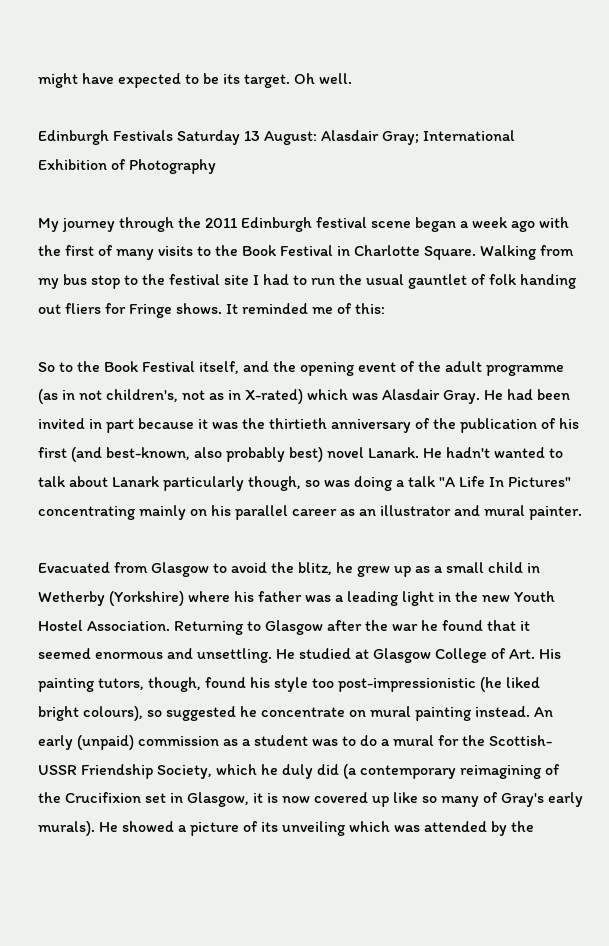might have expected to be its target. Oh well.

Edinburgh Festivals Saturday 13 August: Alasdair Gray; International Exhibition of Photography

My journey through the 2011 Edinburgh festival scene began a week ago with the first of many visits to the Book Festival in Charlotte Square. Walking from my bus stop to the festival site I had to run the usual gauntlet of folk handing out fliers for Fringe shows. It reminded me of this:

So to the Book Festival itself, and the opening event of the adult programme (as in not children's, not as in X-rated) which was Alasdair Gray. He had been invited in part because it was the thirtieth anniversary of the publication of his first (and best-known, also probably best) novel Lanark. He hadn't wanted to talk about Lanark particularly though, so was doing a talk "A Life In Pictures" concentrating mainly on his parallel career as an illustrator and mural painter.

Evacuated from Glasgow to avoid the blitz, he grew up as a small child in Wetherby (Yorkshire) where his father was a leading light in the new Youth Hostel Association. Returning to Glasgow after the war he found that it seemed enormous and unsettling. He studied at Glasgow College of Art. His painting tutors, though, found his style too post-impressionistic (he liked bright colours), so suggested he concentrate on mural painting instead. An early (unpaid) commission as a student was to do a mural for the Scottish-USSR Friendship Society, which he duly did (a contemporary reimagining of the Crucifixion set in Glasgow, it is now covered up like so many of Gray's early murals). He showed a picture of its unveiling which was attended by the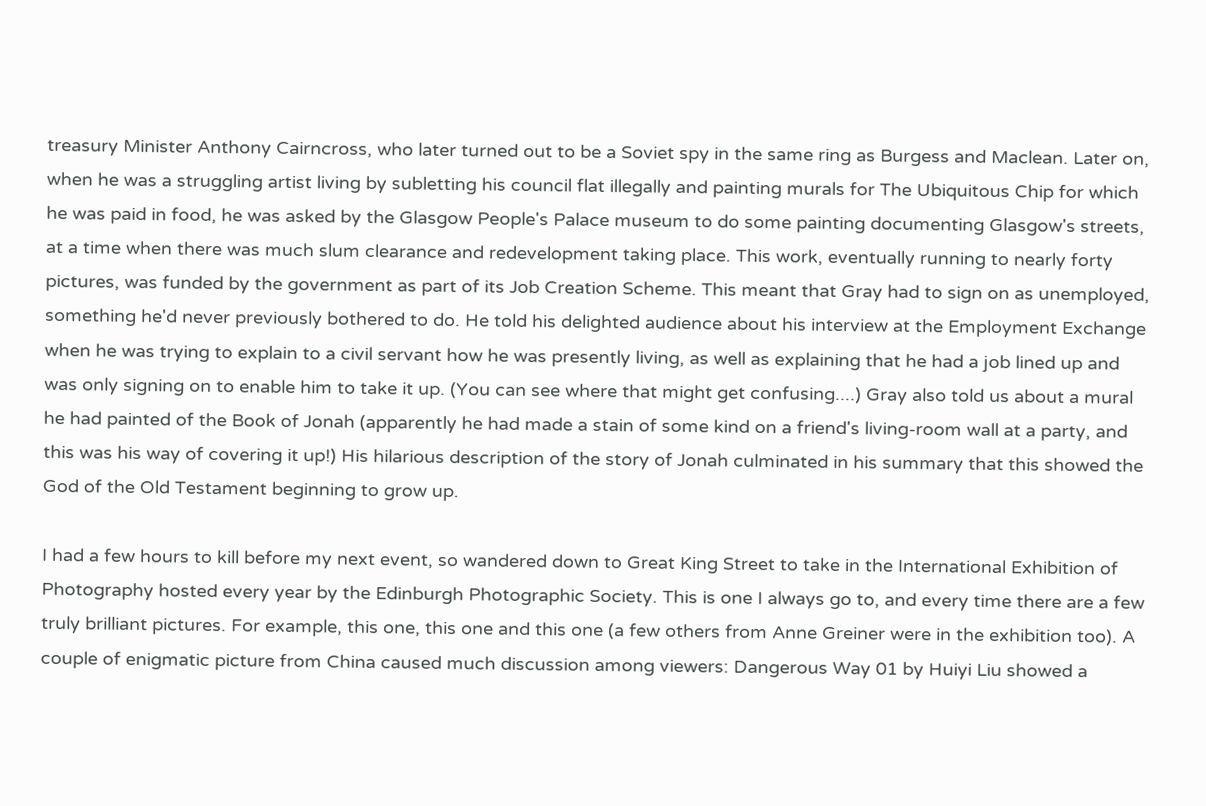treasury Minister Anthony Cairncross, who later turned out to be a Soviet spy in the same ring as Burgess and Maclean. Later on, when he was a struggling artist living by subletting his council flat illegally and painting murals for The Ubiquitous Chip for which he was paid in food, he was asked by the Glasgow People's Palace museum to do some painting documenting Glasgow's streets, at a time when there was much slum clearance and redevelopment taking place. This work, eventually running to nearly forty pictures, was funded by the government as part of its Job Creation Scheme. This meant that Gray had to sign on as unemployed, something he'd never previously bothered to do. He told his delighted audience about his interview at the Employment Exchange when he was trying to explain to a civil servant how he was presently living, as well as explaining that he had a job lined up and was only signing on to enable him to take it up. (You can see where that might get confusing....) Gray also told us about a mural he had painted of the Book of Jonah (apparently he had made a stain of some kind on a friend's living-room wall at a party, and this was his way of covering it up!) His hilarious description of the story of Jonah culminated in his summary that this showed the God of the Old Testament beginning to grow up.

I had a few hours to kill before my next event, so wandered down to Great King Street to take in the International Exhibition of Photography hosted every year by the Edinburgh Photographic Society. This is one I always go to, and every time there are a few truly brilliant pictures. For example, this one, this one and this one (a few others from Anne Greiner were in the exhibition too). A couple of enigmatic picture from China caused much discussion among viewers: Dangerous Way 01 by Huiyi Liu showed a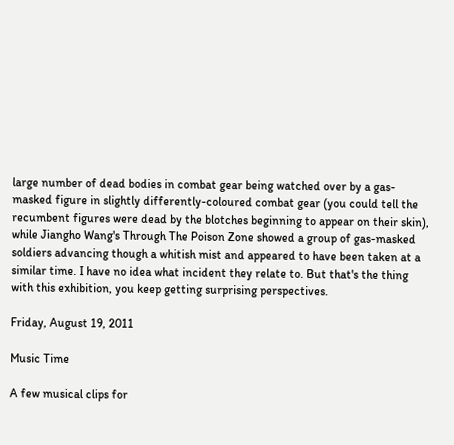large number of dead bodies in combat gear being watched over by a gas-masked figure in slightly differently-coloured combat gear (you could tell the recumbent figures were dead by the blotches beginning to appear on their skin), while Jiangho Wang's Through The Poison Zone showed a group of gas-masked soldiers advancing though a whitish mist and appeared to have been taken at a similar time. I have no idea what incident they relate to. But that's the thing with this exhibition, you keep getting surprising perspectives.

Friday, August 19, 2011

Music Time

A few musical clips for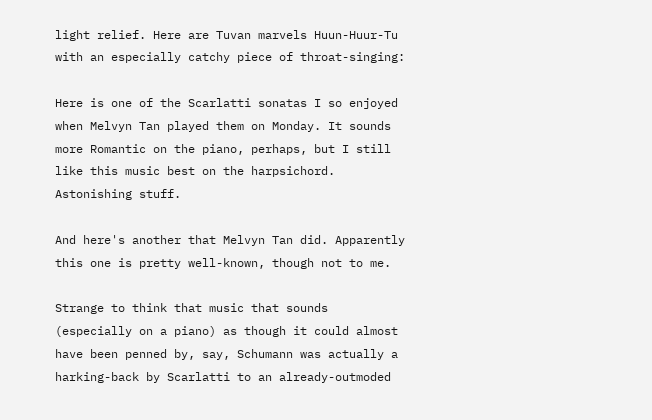light relief. Here are Tuvan marvels Huun-Huur-Tu with an especially catchy piece of throat-singing:

Here is one of the Scarlatti sonatas I so enjoyed when Melvyn Tan played them on Monday. It sounds more Romantic on the piano, perhaps, but I still like this music best on the harpsichord. Astonishing stuff.

And here's another that Melvyn Tan did. Apparently this one is pretty well-known, though not to me.

Strange to think that music that sounds (especially on a piano) as though it could almost have been penned by, say, Schumann was actually a harking-back by Scarlatti to an already-outmoded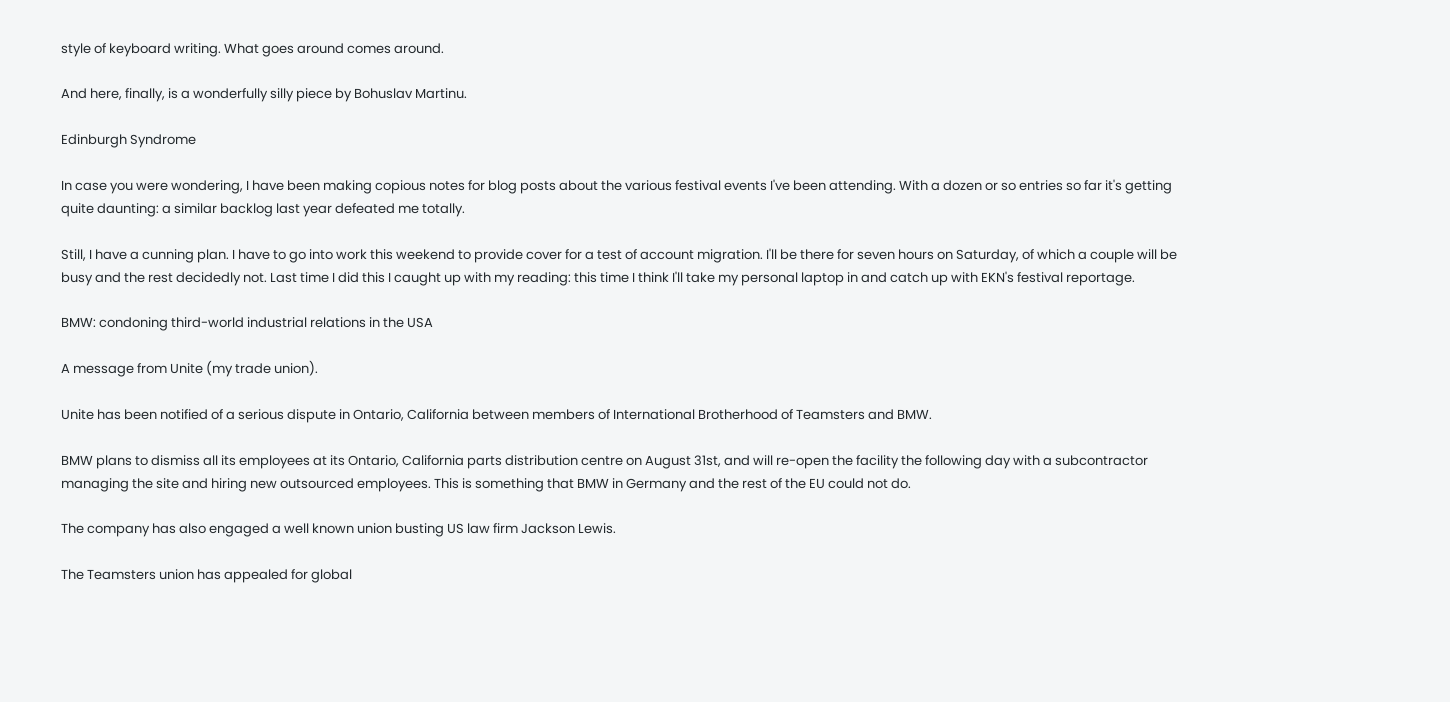style of keyboard writing. What goes around comes around.

And here, finally, is a wonderfully silly piece by Bohuslav Martinu.

Edinburgh Syndrome

In case you were wondering, I have been making copious notes for blog posts about the various festival events I've been attending. With a dozen or so entries so far it's getting quite daunting: a similar backlog last year defeated me totally.

Still, I have a cunning plan. I have to go into work this weekend to provide cover for a test of account migration. I'll be there for seven hours on Saturday, of which a couple will be busy and the rest decidedly not. Last time I did this I caught up with my reading: this time I think I'll take my personal laptop in and catch up with EKN's festival reportage.

BMW: condoning third-world industrial relations in the USA

A message from Unite (my trade union).

Unite has been notified of a serious dispute in Ontario, California between members of International Brotherhood of Teamsters and BMW.

BMW plans to dismiss all its employees at its Ontario, California parts distribution centre on August 31st, and will re-open the facility the following day with a subcontractor managing the site and hiring new outsourced employees. This is something that BMW in Germany and the rest of the EU could not do.

The company has also engaged a well known union busting US law firm Jackson Lewis.

The Teamsters union has appealed for global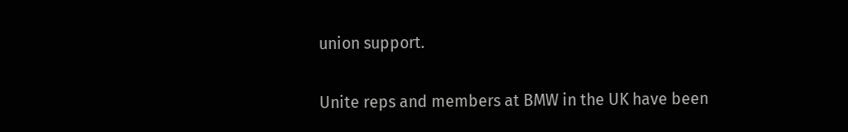union support.

Unite reps and members at BMW in the UK have been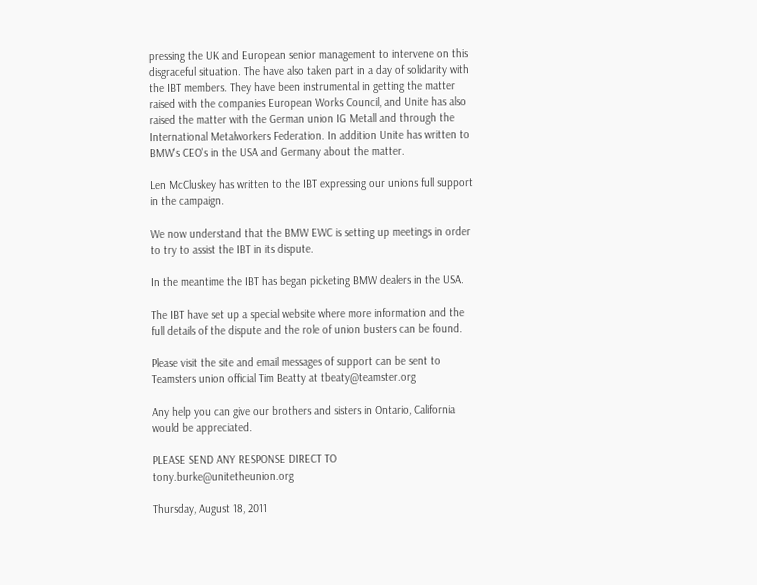pressing the UK and European senior management to intervene on this disgraceful situation. The have also taken part in a day of solidarity with the IBT members. They have been instrumental in getting the matter raised with the companies European Works Council, and Unite has also raised the matter with the German union IG Metall and through the International Metalworkers Federation. In addition Unite has written to BMW's CEO's in the USA and Germany about the matter.

Len McCluskey has written to the IBT expressing our unions full support in the campaign.

We now understand that the BMW EWC is setting up meetings in order to try to assist the IBT in its dispute.

In the meantime the IBT has began picketing BMW dealers in the USA.

The IBT have set up a special website where more information and the full details of the dispute and the role of union busters can be found.

Please visit the site and email messages of support can be sent to Teamsters union official Tim Beatty at tbeaty@teamster.org

Any help you can give our brothers and sisters in Ontario, California would be appreciated.

PLEASE SEND ANY RESPONSE DIRECT TO tony.burke@unitetheunion.org

Thursday, August 18, 2011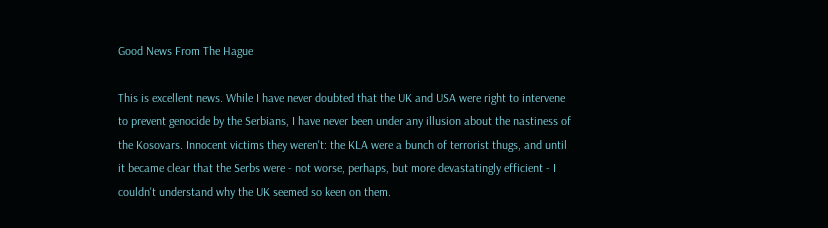Good News From The Hague

This is excellent news. While I have never doubted that the UK and USA were right to intervene to prevent genocide by the Serbians, I have never been under any illusion about the nastiness of the Kosovars. Innocent victims they weren't: the KLA were a bunch of terrorist thugs, and until it became clear that the Serbs were - not worse, perhaps, but more devastatingly efficient - I couldn't understand why the UK seemed so keen on them.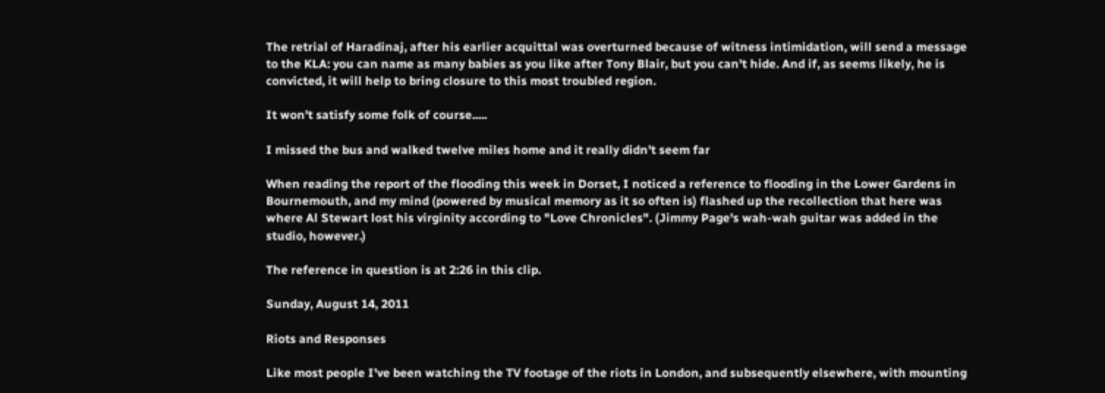The retrial of Haradinaj, after his earlier acquittal was overturned because of witness intimidation, will send a message to the KLA: you can name as many babies as you like after Tony Blair, but you can't hide. And if, as seems likely, he is convicted, it will help to bring closure to this most troubled region.

It won't satisfy some folk of course.....

I missed the bus and walked twelve miles home and it really didn't seem far

When reading the report of the flooding this week in Dorset, I noticed a reference to flooding in the Lower Gardens in Bournemouth, and my mind (powered by musical memory as it so often is) flashed up the recollection that here was where Al Stewart lost his virginity according to "Love Chronicles". (Jimmy Page's wah-wah guitar was added in the studio, however.)

The reference in question is at 2:26 in this clip.

Sunday, August 14, 2011

Riots and Responses

Like most people I've been watching the TV footage of the riots in London, and subsequently elsewhere, with mounting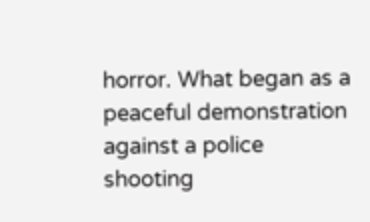horror. What began as a peaceful demonstration against a police shooting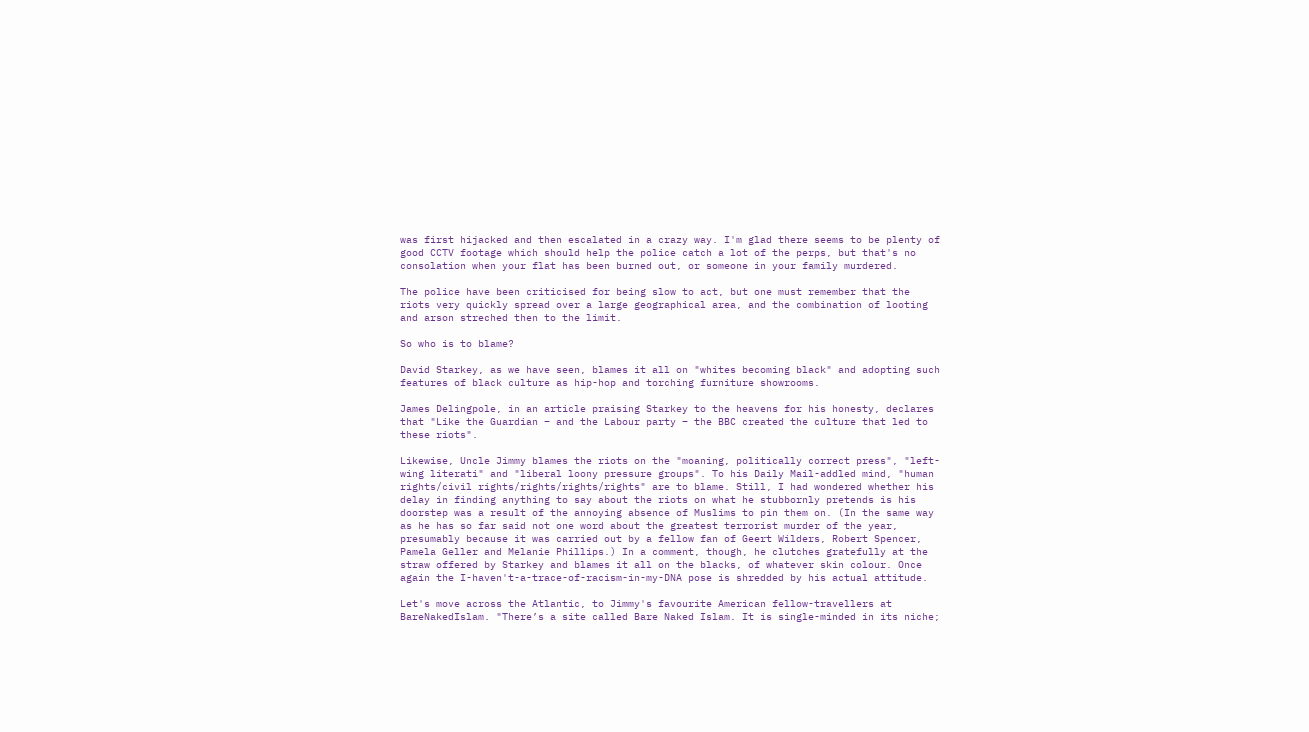was first hijacked and then escalated in a crazy way. I'm glad there seems to be plenty of good CCTV footage which should help the police catch a lot of the perps, but that's no consolation when your flat has been burned out, or someone in your family murdered.

The police have been criticised for being slow to act, but one must remember that the riots very quickly spread over a large geographical area, and the combination of looting and arson streched then to the limit.

So who is to blame?

David Starkey, as we have seen, blames it all on "whites becoming black" and adopting such features of black culture as hip-hop and torching furniture showrooms.

James Delingpole, in an article praising Starkey to the heavens for his honesty, declares that "Like the Guardian – and the Labour party – the BBC created the culture that led to these riots".

Likewise, Uncle Jimmy blames the riots on the "moaning, politically correct press", "left-wing literati" and "liberal loony pressure groups". To his Daily Mail-addled mind, "human rights/civil rights/rights/rights/rights" are to blame. Still, I had wondered whether his delay in finding anything to say about the riots on what he stubbornly pretends is his doorstep was a result of the annoying absence of Muslims to pin them on. (In the same way as he has so far said not one word about the greatest terrorist murder of the year, presumably because it was carried out by a fellow fan of Geert Wilders, Robert Spencer, Pamela Geller and Melanie Phillips.) In a comment, though, he clutches gratefully at the straw offered by Starkey and blames it all on the blacks, of whatever skin colour. Once again the I-haven't-a-trace-of-racism-in-my-DNA pose is shredded by his actual attitude.

Let's move across the Atlantic, to Jimmy's favourite American fellow-travellers at BareNakedIslam. "There’s a site called Bare Naked Islam. It is single-minded in its niche;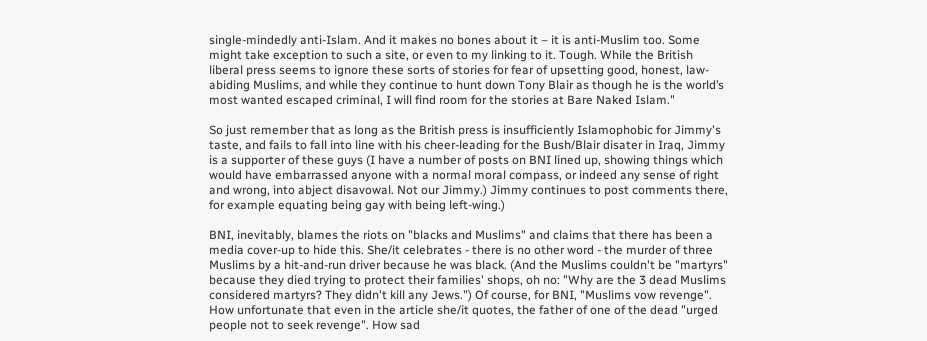single-mindedly anti-Islam. And it makes no bones about it – it is anti-Muslim too. Some might take exception to such a site, or even to my linking to it. Tough. While the British liberal press seems to ignore these sorts of stories for fear of upsetting good, honest, law-abiding Muslims, and while they continue to hunt down Tony Blair as though he is the world’s most wanted escaped criminal, I will find room for the stories at Bare Naked Islam."

So just remember that as long as the British press is insufficiently Islamophobic for Jimmy's taste, and fails to fall into line with his cheer-leading for the Bush/Blair disater in Iraq, Jimmy is a supporter of these guys (I have a number of posts on BNI lined up, showing things which would have embarrassed anyone with a normal moral compass, or indeed any sense of right and wrong, into abject disavowal. Not our Jimmy.) Jimmy continues to post comments there, for example equating being gay with being left-wing.)

BNI, inevitably, blames the riots on "blacks and Muslims" and claims that there has been a media cover-up to hide this. She/it celebrates - there is no other word - the murder of three Muslims by a hit-and-run driver because he was black. (And the Muslims couldn't be "martyrs" because they died trying to protect their families' shops, oh no: "Why are the 3 dead Muslims considered martyrs? They didn't kill any Jews.") Of course, for BNI, "Muslims vow revenge". How unfortunate that even in the article she/it quotes, the father of one of the dead "urged people not to seek revenge". How sad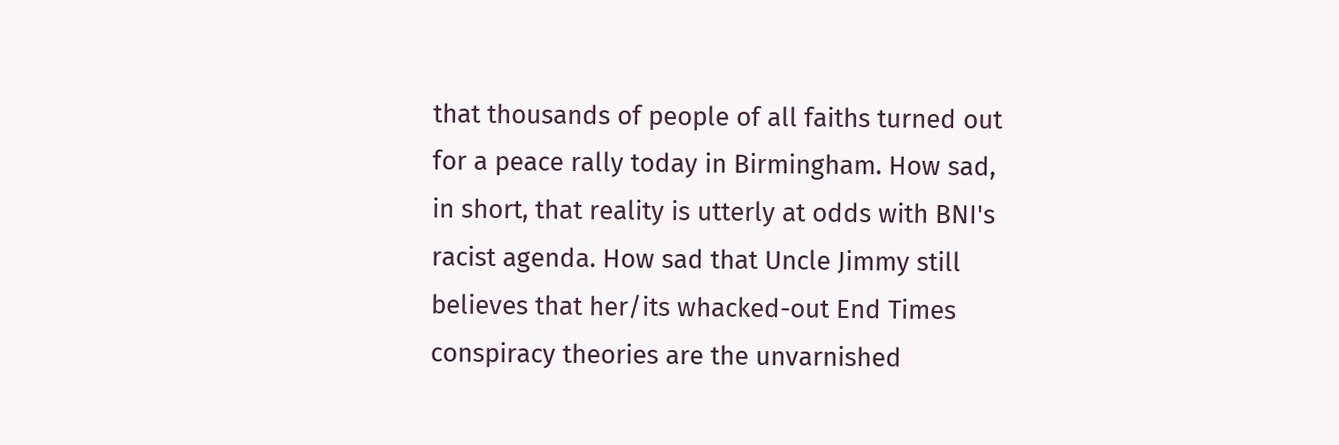that thousands of people of all faiths turned out for a peace rally today in Birmingham. How sad, in short, that reality is utterly at odds with BNI's racist agenda. How sad that Uncle Jimmy still believes that her/its whacked-out End Times conspiracy theories are the unvarnished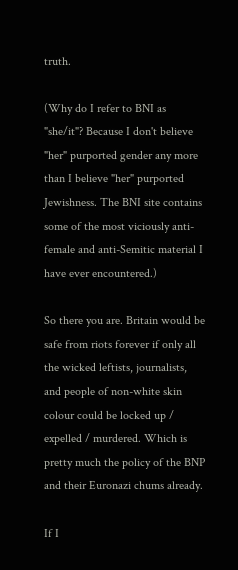truth.

(Why do I refer to BNI as "she/it"? Because I don't believe "her" purported gender any more than I believe "her" purported Jewishness. The BNI site contains some of the most viciously anti-female and anti-Semitic material I have ever encountered.)

So there you are. Britain would be safe from riots forever if only all the wicked leftists, journalists, and people of non-white skin colour could be locked up / expelled / murdered. Which is pretty much the policy of the BNP and their Euronazi chums already.

If I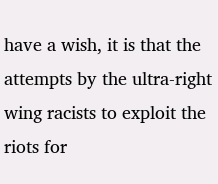have a wish, it is that the attempts by the ultra-right wing racists to exploit the riots for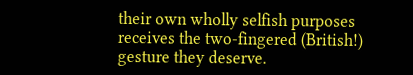their own wholly selfish purposes receives the two-fingered (British!) gesture they deserve.